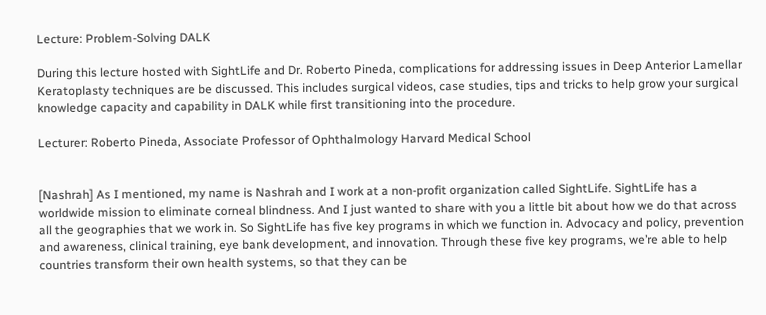Lecture: Problem-Solving DALK

During this lecture hosted with SightLife and Dr. Roberto Pineda, complications for addressing issues in Deep Anterior Lamellar Keratoplasty techniques are be discussed. This includes surgical videos, case studies, tips and tricks to help grow your surgical knowledge capacity and capability in DALK while first transitioning into the procedure.

Lecturer: Roberto Pineda, Associate Professor of Ophthalmology Harvard Medical School


[Nashrah] As I mentioned, my name is Nashrah and I work at a non-profit organization called SightLife. SightLife has a worldwide mission to eliminate corneal blindness. And I just wanted to share with you a little bit about how we do that across all the geographies that we work in. So SightLife has five key programs in which we function in. Advocacy and policy, prevention and awareness, clinical training, eye bank development, and innovation. Through these five key programs, we’re able to help countries transform their own health systems, so that they can be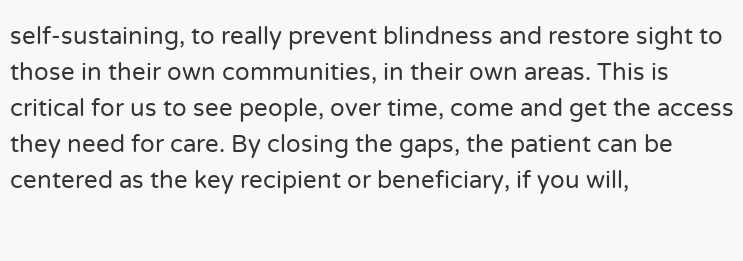self-sustaining, to really prevent blindness and restore sight to those in their own communities, in their own areas. This is critical for us to see people, over time, come and get the access they need for care. By closing the gaps, the patient can be centered as the key recipient or beneficiary, if you will,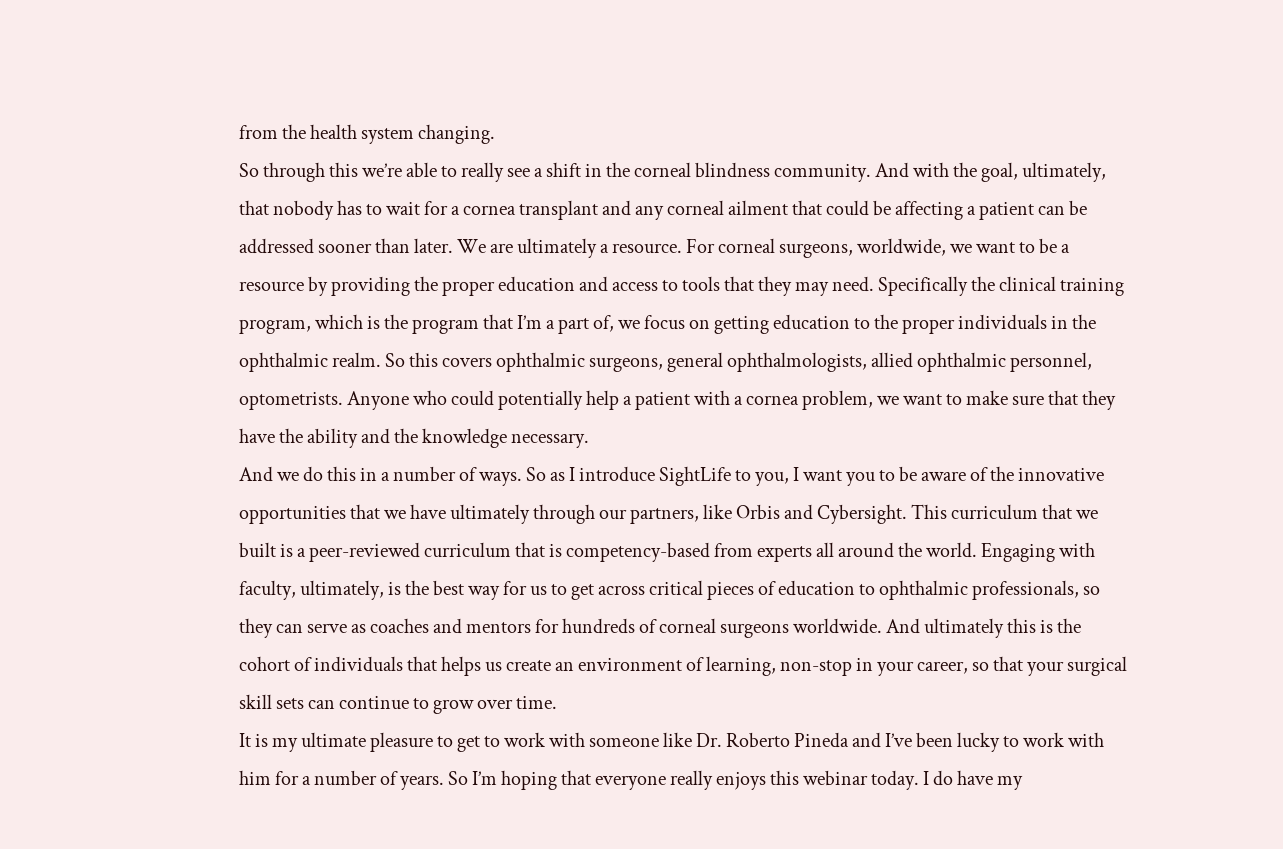from the health system changing.
So through this we’re able to really see a shift in the corneal blindness community. And with the goal, ultimately, that nobody has to wait for a cornea transplant and any corneal ailment that could be affecting a patient can be addressed sooner than later. We are ultimately a resource. For corneal surgeons, worldwide, we want to be a resource by providing the proper education and access to tools that they may need. Specifically the clinical training program, which is the program that I’m a part of, we focus on getting education to the proper individuals in the ophthalmic realm. So this covers ophthalmic surgeons, general ophthalmologists, allied ophthalmic personnel, optometrists. Anyone who could potentially help a patient with a cornea problem, we want to make sure that they have the ability and the knowledge necessary.
And we do this in a number of ways. So as I introduce SightLife to you, I want you to be aware of the innovative opportunities that we have ultimately through our partners, like Orbis and Cybersight. This curriculum that we built is a peer-reviewed curriculum that is competency-based from experts all around the world. Engaging with faculty, ultimately, is the best way for us to get across critical pieces of education to ophthalmic professionals, so they can serve as coaches and mentors for hundreds of corneal surgeons worldwide. And ultimately this is the cohort of individuals that helps us create an environment of learning, non-stop in your career, so that your surgical skill sets can continue to grow over time.
It is my ultimate pleasure to get to work with someone like Dr. Roberto Pineda and I’ve been lucky to work with him for a number of years. So I’m hoping that everyone really enjoys this webinar today. I do have my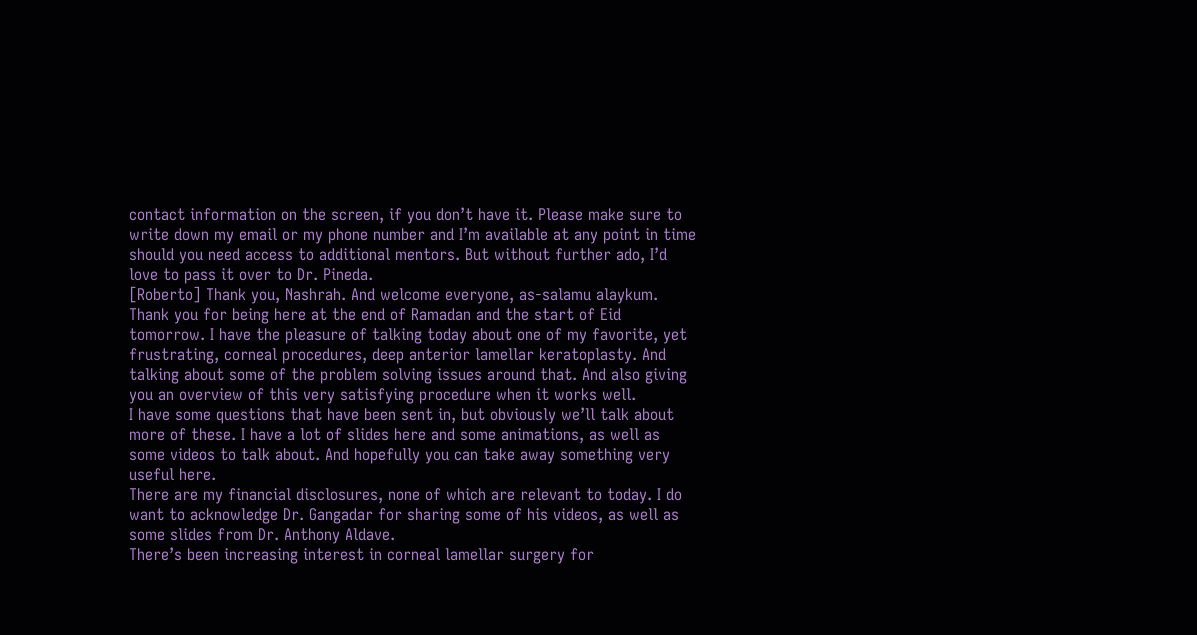contact information on the screen, if you don’t have it. Please make sure to write down my email or my phone number and I’m available at any point in time should you need access to additional mentors. But without further ado, I’d love to pass it over to Dr. Pineda.
[Roberto] Thank you, Nashrah. And welcome everyone, as-salamu alaykum. Thank you for being here at the end of Ramadan and the start of Eid tomorrow. I have the pleasure of talking today about one of my favorite, yet frustrating, corneal procedures, deep anterior lamellar keratoplasty. And talking about some of the problem solving issues around that. And also giving you an overview of this very satisfying procedure when it works well.
I have some questions that have been sent in, but obviously we’ll talk about more of these. I have a lot of slides here and some animations, as well as some videos to talk about. And hopefully you can take away something very useful here.
There are my financial disclosures, none of which are relevant to today. I do want to acknowledge Dr. Gangadar for sharing some of his videos, as well as some slides from Dr. Anthony Aldave.
There’s been increasing interest in corneal lamellar surgery for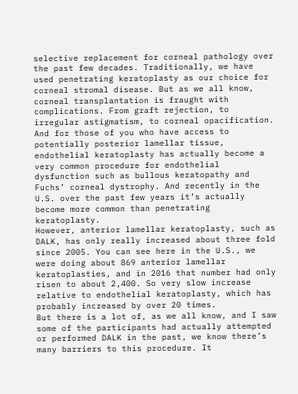selective replacement for corneal pathology over the past few decades. Traditionally, we have used penetrating keratoplasty as our choice for corneal stromal disease. But as we all know, corneal transplantation is fraught with complications. From graft rejection, to irregular astigmatism, to corneal opacification. And for those of you who have access to potentially posterior lamellar tissue, endothelial keratoplasty has actually become a very common procedure for endothelial dysfunction such as bullous keratopathy and Fuchs’ corneal dystrophy. And recently in the U.S. over the past few years it’s actually become more common than penetrating keratoplasty.
However, anterior lamellar keratoplasty, such as DALK, has only really increased about three fold since 2005. You can see here in the U.S., we were doing about 869 anterior lamellar keratoplasties, and in 2016 that number had only risen to about 2,400. So very slow increase relative to endothelial keratoplasty, which has probably increased by over 20 times.
But there is a lot of, as we all know, and I saw some of the participants had actually attempted or performed DALK in the past, we know there’s many barriers to this procedure. It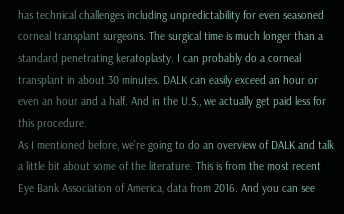has technical challenges including unpredictability for even seasoned corneal transplant surgeons. The surgical time is much longer than a standard penetrating keratoplasty. I can probably do a corneal transplant in about 30 minutes. DALK can easily exceed an hour or even an hour and a half. And in the U.S., we actually get paid less for this procedure.
As I mentioned before, we’re going to do an overview of DALK and talk a little bit about some of the literature. This is from the most recent Eye Bank Association of America, data from 2016. And you can see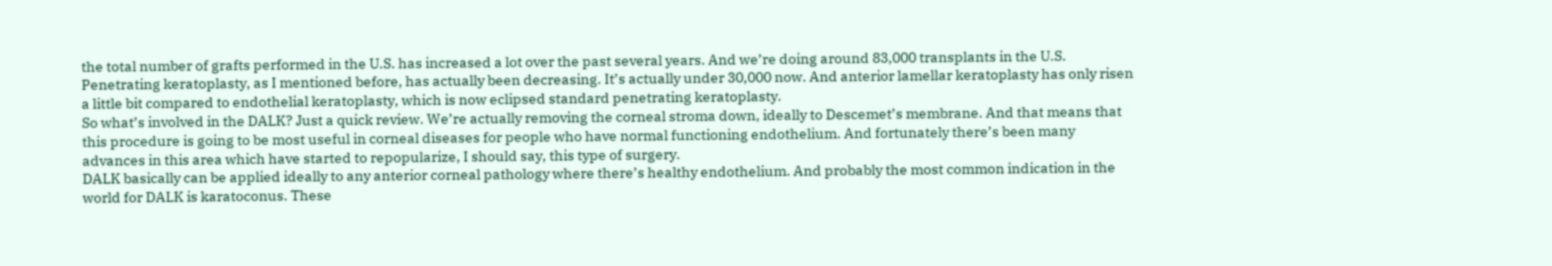the total number of grafts performed in the U.S. has increased a lot over the past several years. And we’re doing around 83,000 transplants in the U.S. Penetrating keratoplasty, as I mentioned before, has actually been decreasing. It’s actually under 30,000 now. And anterior lamellar keratoplasty has only risen a little bit compared to endothelial keratoplasty, which is now eclipsed standard penetrating keratoplasty.
So what’s involved in the DALK? Just a quick review. We’re actually removing the corneal stroma down, ideally to Descemet’s membrane. And that means that this procedure is going to be most useful in corneal diseases for people who have normal functioning endothelium. And fortunately there’s been many advances in this area which have started to repopularize, I should say, this type of surgery.
DALK basically can be applied ideally to any anterior corneal pathology where there’s healthy endothelium. And probably the most common indication in the world for DALK is karatoconus. These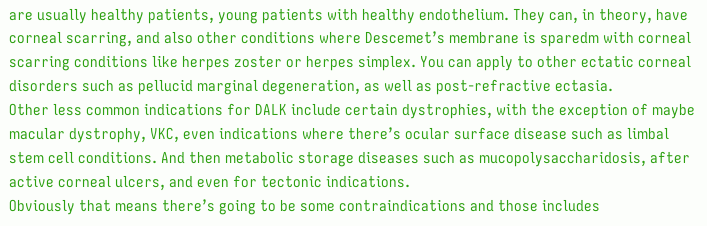are usually healthy patients, young patients with healthy endothelium. They can, in theory, have corneal scarring, and also other conditions where Descemet’s membrane is sparedm with corneal scarring conditions like herpes zoster or herpes simplex. You can apply to other ectatic corneal disorders such as pellucid marginal degeneration, as well as post-refractive ectasia.
Other less common indications for DALK include certain dystrophies, with the exception of maybe macular dystrophy, VKC, even indications where there’s ocular surface disease such as limbal stem cell conditions. And then metabolic storage diseases such as mucopolysaccharidosis, after active corneal ulcers, and even for tectonic indications.
Obviously that means there’s going to be some contraindications and those includes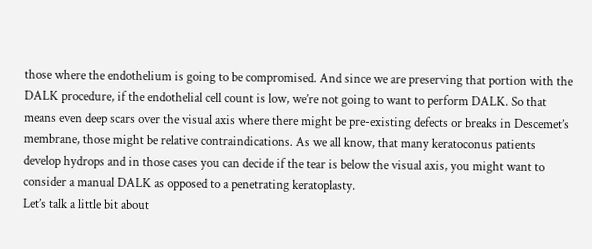those where the endothelium is going to be compromised. And since we are preserving that portion with the DALK procedure, if the endothelial cell count is low, we’re not going to want to perform DALK. So that means even deep scars over the visual axis where there might be pre-existing defects or breaks in Descemet’s membrane, those might be relative contraindications. As we all know, that many keratoconus patients develop hydrops and in those cases you can decide if the tear is below the visual axis, you might want to consider a manual DALK as opposed to a penetrating keratoplasty.
Let’s talk a little bit about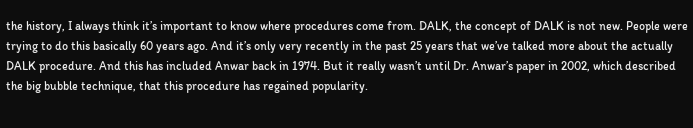the history, I always think it’s important to know where procedures come from. DALK, the concept of DALK is not new. People were trying to do this basically 60 years ago. And it’s only very recently in the past 25 years that we’ve talked more about the actually DALK procedure. And this has included Anwar back in 1974. But it really wasn’t until Dr. Anwar’s paper in 2002, which described the big bubble technique, that this procedure has regained popularity.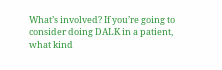What’s involved? If you’re going to consider doing DALK in a patient, what kind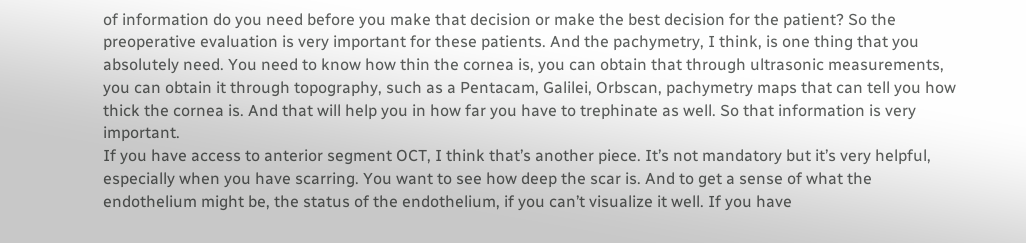of information do you need before you make that decision or make the best decision for the patient? So the preoperative evaluation is very important for these patients. And the pachymetry, I think, is one thing that you absolutely need. You need to know how thin the cornea is, you can obtain that through ultrasonic measurements, you can obtain it through topography, such as a Pentacam, Galilei, Orbscan, pachymetry maps that can tell you how thick the cornea is. And that will help you in how far you have to trephinate as well. So that information is very important.
If you have access to anterior segment OCT, I think that’s another piece. It’s not mandatory but it’s very helpful, especially when you have scarring. You want to see how deep the scar is. And to get a sense of what the endothelium might be, the status of the endothelium, if you can’t visualize it well. If you have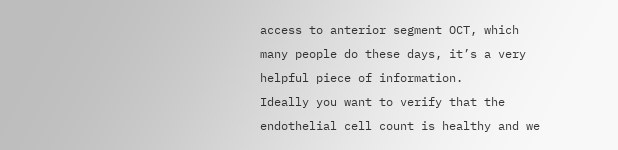access to anterior segment OCT, which many people do these days, it’s a very helpful piece of information.
Ideally you want to verify that the endothelial cell count is healthy and we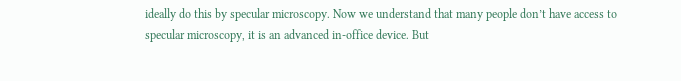ideally do this by specular microscopy. Now we understand that many people don’t have access to specular microscopy, it is an advanced in-office device. But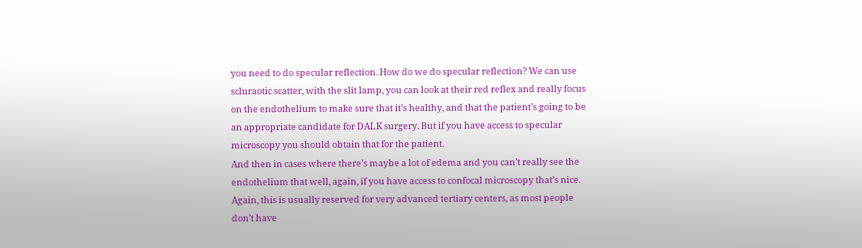you need to do specular reflection. How do we do specular reflection? We can use scluraotic scatter, with the slit lamp, you can look at their red reflex and really focus on the endothelium to make sure that it’s healthy, and that the patient’s going to be an appropriate candidate for DALK surgery. But if you have access to specular microscopy you should obtain that for the patient.
And then in cases where there’s maybe a lot of edema and you can’t really see the endothelium that well, again, if you have access to confocal microscopy that’s nice. Again, this is usually reserved for very advanced tertiary centers, as most people don’t have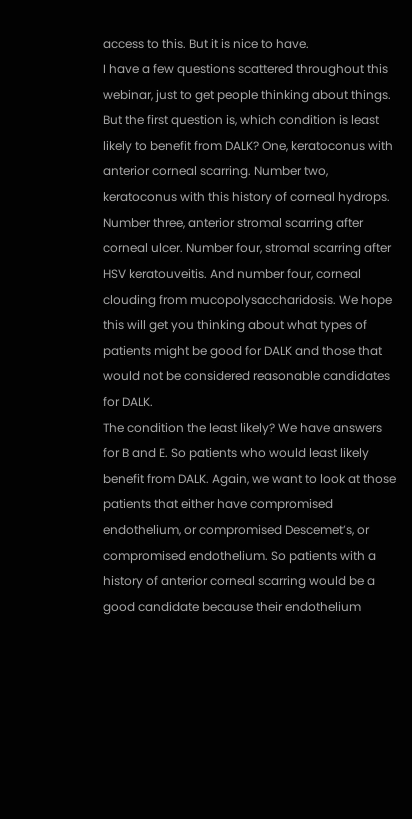access to this. But it is nice to have.
I have a few questions scattered throughout this webinar, just to get people thinking about things. But the first question is, which condition is least likely to benefit from DALK? One, keratoconus with anterior corneal scarring. Number two, keratoconus with this history of corneal hydrops. Number three, anterior stromal scarring after corneal ulcer. Number four, stromal scarring after HSV keratouveitis. And number four, corneal clouding from mucopolysaccharidosis. We hope this will get you thinking about what types of patients might be good for DALK and those that would not be considered reasonable candidates for DALK.
The condition the least likely? We have answers for B and E. So patients who would least likely benefit from DALK. Again, we want to look at those patients that either have compromised endothelium, or compromised Descemet’s, or compromised endothelium. So patients with a history of anterior corneal scarring would be a good candidate because their endothelium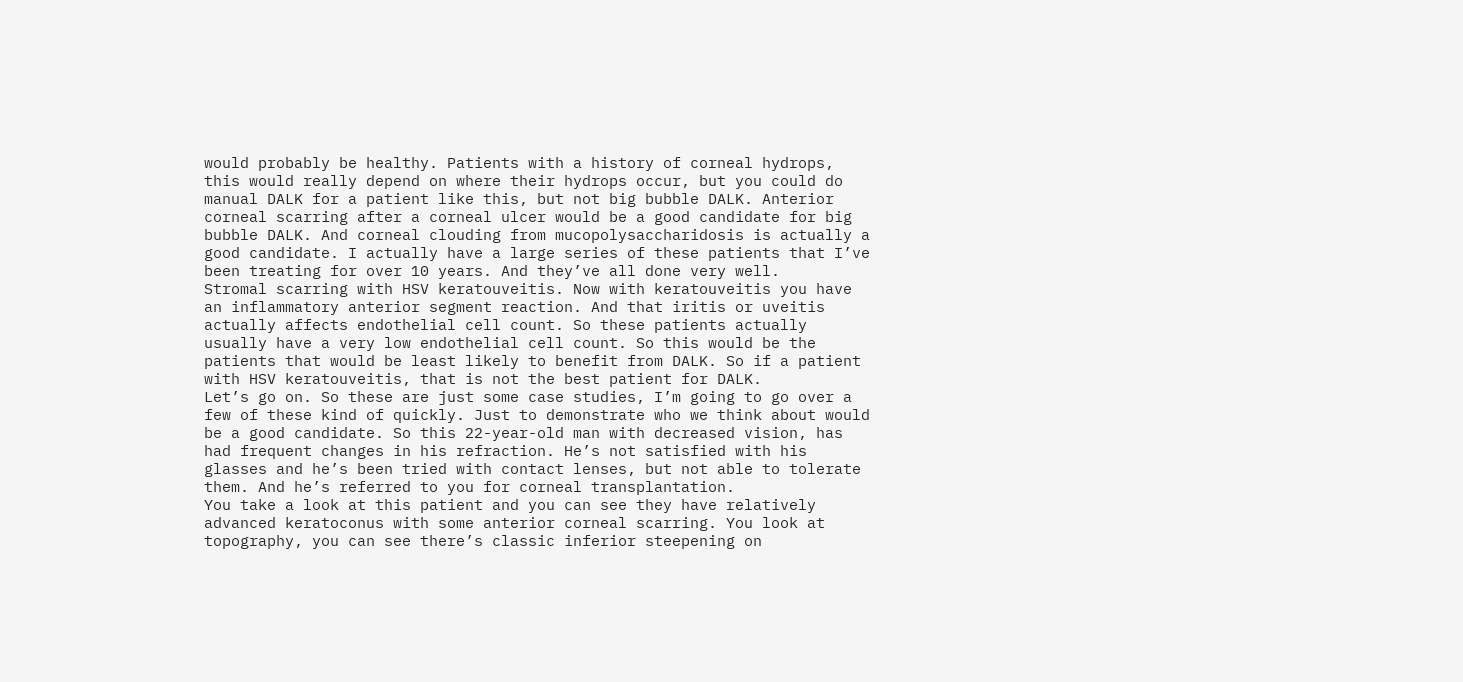would probably be healthy. Patients with a history of corneal hydrops, this would really depend on where their hydrops occur, but you could do manual DALK for a patient like this, but not big bubble DALK. Anterior corneal scarring after a corneal ulcer would be a good candidate for big bubble DALK. And corneal clouding from mucopolysaccharidosis is actually a good candidate. I actually have a large series of these patients that I’ve been treating for over 10 years. And they’ve all done very well.
Stromal scarring with HSV keratouveitis. Now with keratouveitis you have an inflammatory anterior segment reaction. And that iritis or uveitis actually affects endothelial cell count. So these patients actually usually have a very low endothelial cell count. So this would be the patients that would be least likely to benefit from DALK. So if a patient with HSV keratouveitis, that is not the best patient for DALK.
Let’s go on. So these are just some case studies, I’m going to go over a few of these kind of quickly. Just to demonstrate who we think about would be a good candidate. So this 22-year-old man with decreased vision, has had frequent changes in his refraction. He’s not satisfied with his glasses and he’s been tried with contact lenses, but not able to tolerate them. And he’s referred to you for corneal transplantation.
You take a look at this patient and you can see they have relatively advanced keratoconus with some anterior corneal scarring. You look at topography, you can see there’s classic inferior steepening on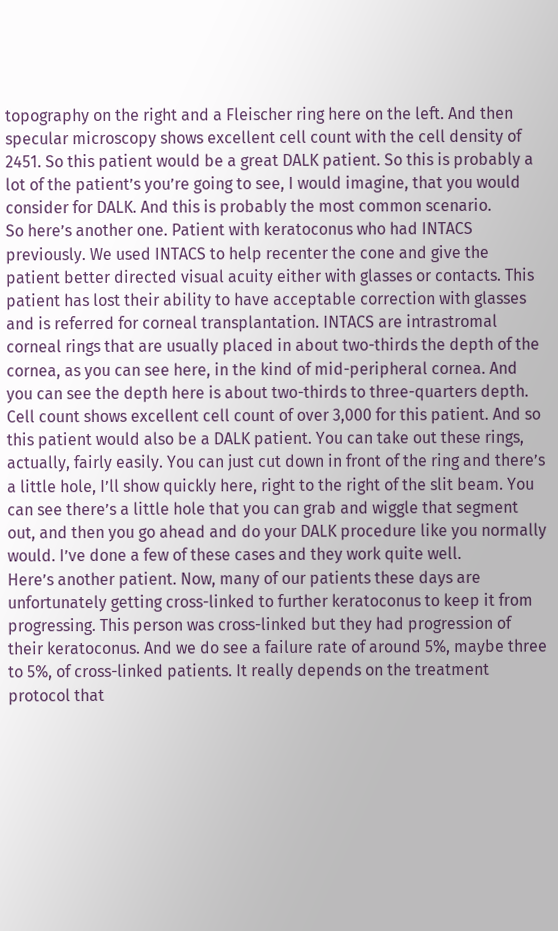topography on the right and a Fleischer ring here on the left. And then specular microscopy shows excellent cell count with the cell density of 2451. So this patient would be a great DALK patient. So this is probably a lot of the patient’s you’re going to see, I would imagine, that you would consider for DALK. And this is probably the most common scenario.
So here’s another one. Patient with keratoconus who had INTACS previously. We used INTACS to help recenter the cone and give the patient better directed visual acuity either with glasses or contacts. This patient has lost their ability to have acceptable correction with glasses and is referred for corneal transplantation. INTACS are intrastromal corneal rings that are usually placed in about two-thirds the depth of the cornea, as you can see here, in the kind of mid-peripheral cornea. And you can see the depth here is about two-thirds to three-quarters depth.
Cell count shows excellent cell count of over 3,000 for this patient. And so this patient would also be a DALK patient. You can take out these rings, actually, fairly easily. You can just cut down in front of the ring and there’s a little hole, I’ll show quickly here, right to the right of the slit beam. You can see there’s a little hole that you can grab and wiggle that segment out, and then you go ahead and do your DALK procedure like you normally would. I’ve done a few of these cases and they work quite well.
Here’s another patient. Now, many of our patients these days are unfortunately getting cross-linked to further keratoconus to keep it from progressing. This person was cross-linked but they had progression of their keratoconus. And we do see a failure rate of around 5%, maybe three to 5%, of cross-linked patients. It really depends on the treatment protocol that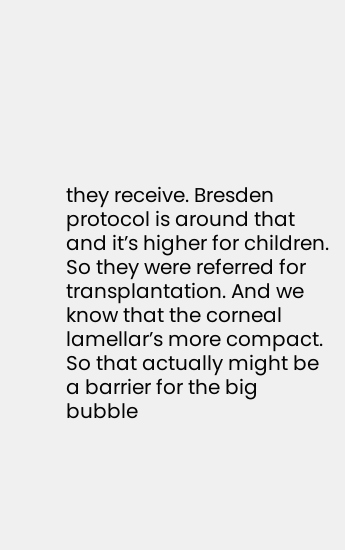they receive. Bresden protocol is around that and it’s higher for children. So they were referred for transplantation. And we know that the corneal lamellar’s more compact. So that actually might be a barrier for the big bubble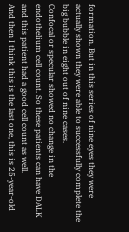formation. But in this series of nine eyes they were actually shown they were able to successfully complete the big bubble in eight out of nine cases.
Confocal or specular showed no change in the endothelium cell count. So these patients can have DALK and this patient had a good cell count as well.
And then I think this is the last one, this is 25-year-old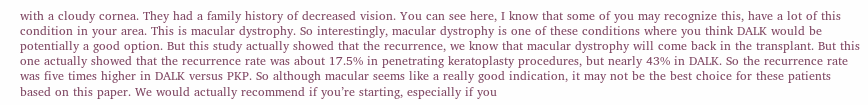with a cloudy cornea. They had a family history of decreased vision. You can see here, I know that some of you may recognize this, have a lot of this condition in your area. This is macular dystrophy. So interestingly, macular dystrophy is one of these conditions where you think DALK would be potentially a good option. But this study actually showed that the recurrence, we know that macular dystrophy will come back in the transplant. But this one actually showed that the recurrence rate was about 17.5% in penetrating keratoplasty procedures, but nearly 43% in DALK. So the recurrence rate was five times higher in DALK versus PKP. So although macular seems like a really good indication, it may not be the best choice for these patients based on this paper. We would actually recommend if you’re starting, especially if you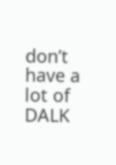don’t have a lot of DALK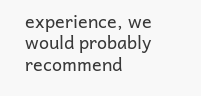experience, we would probably recommend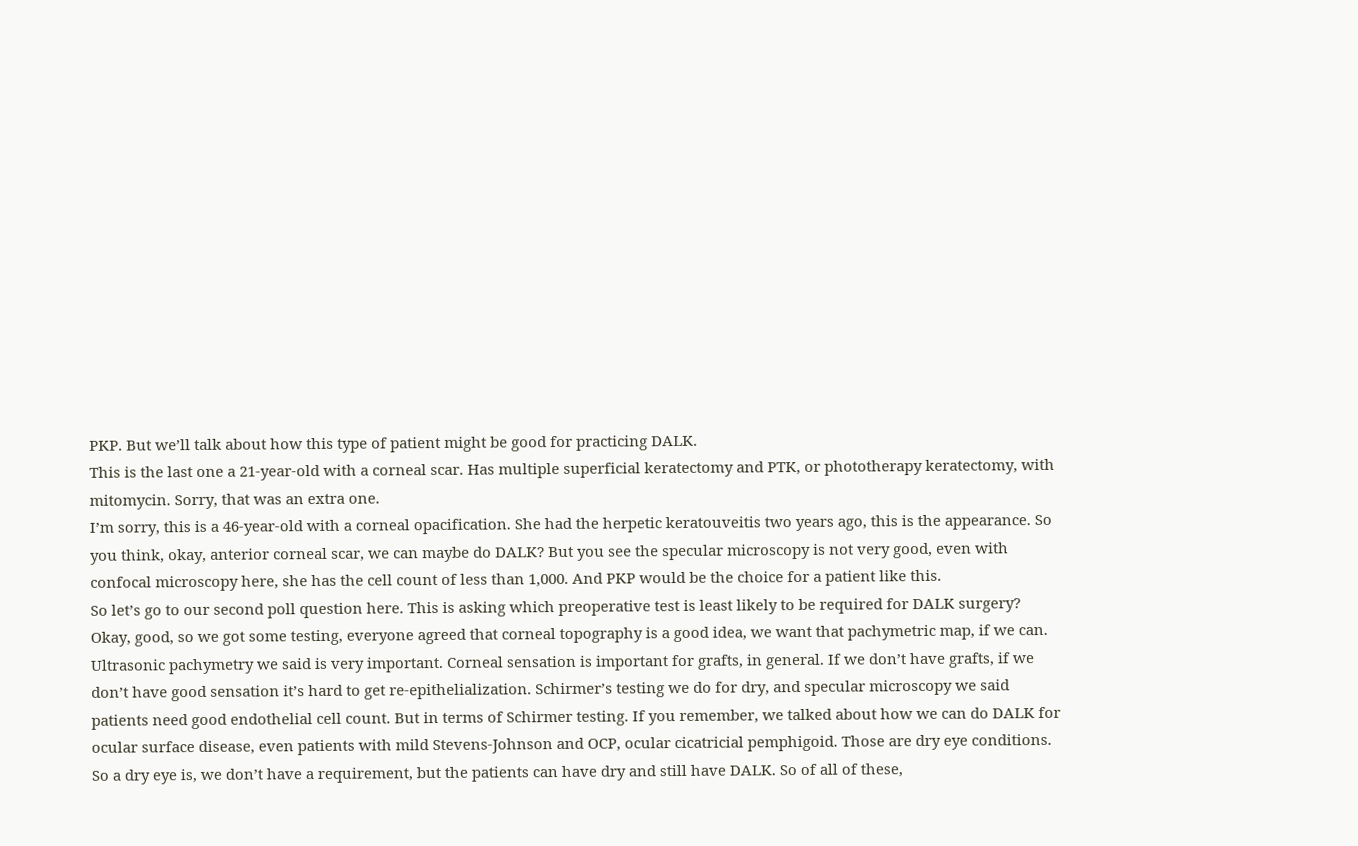PKP. But we’ll talk about how this type of patient might be good for practicing DALK.
This is the last one a 21-year-old with a corneal scar. Has multiple superficial keratectomy and PTK, or phototherapy keratectomy, with mitomycin. Sorry, that was an extra one.
I’m sorry, this is a 46-year-old with a corneal opacification. She had the herpetic keratouveitis two years ago, this is the appearance. So you think, okay, anterior corneal scar, we can maybe do DALK? But you see the specular microscopy is not very good, even with confocal microscopy here, she has the cell count of less than 1,000. And PKP would be the choice for a patient like this.
So let’s go to our second poll question here. This is asking which preoperative test is least likely to be required for DALK surgery? Okay, good, so we got some testing, everyone agreed that corneal topography is a good idea, we want that pachymetric map, if we can. Ultrasonic pachymetry we said is very important. Corneal sensation is important for grafts, in general. If we don’t have grafts, if we don’t have good sensation it’s hard to get re-epithelialization. Schirmer’s testing we do for dry, and specular microscopy we said patients need good endothelial cell count. But in terms of Schirmer testing. If you remember, we talked about how we can do DALK for ocular surface disease, even patients with mild Stevens-Johnson and OCP, ocular cicatricial pemphigoid. Those are dry eye conditions. So a dry eye is, we don’t have a requirement, but the patients can have dry and still have DALK. So of all of these,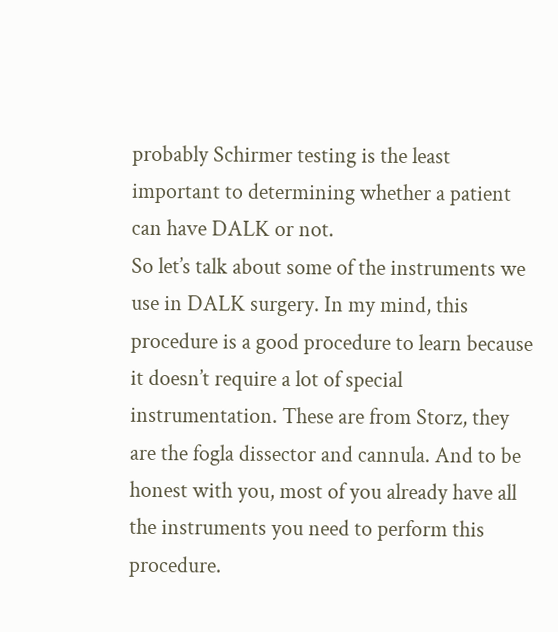probably Schirmer testing is the least important to determining whether a patient can have DALK or not.
So let’s talk about some of the instruments we use in DALK surgery. In my mind, this procedure is a good procedure to learn because it doesn’t require a lot of special instrumentation. These are from Storz, they are the fogla dissector and cannula. And to be honest with you, most of you already have all the instruments you need to perform this procedure.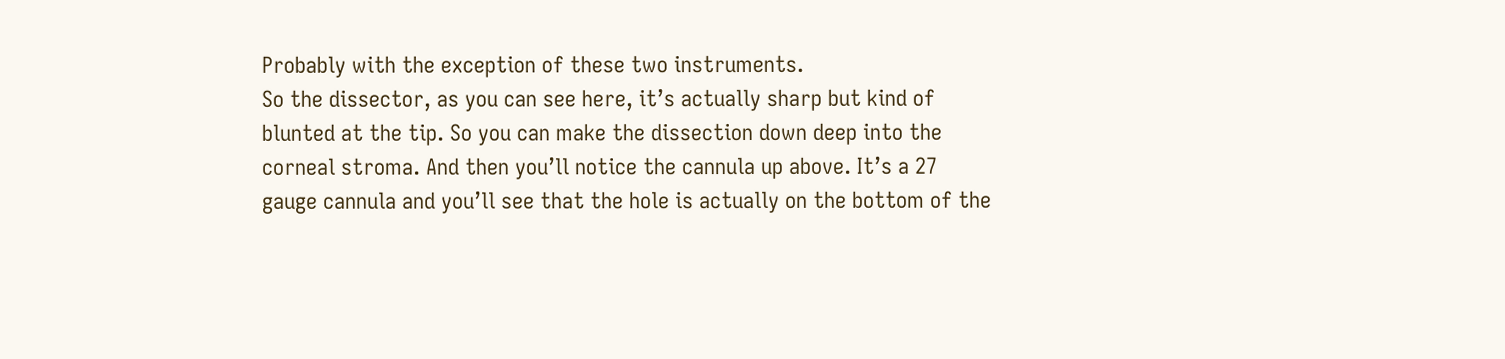Probably with the exception of these two instruments.
So the dissector, as you can see here, it’s actually sharp but kind of blunted at the tip. So you can make the dissection down deep into the corneal stroma. And then you’ll notice the cannula up above. It’s a 27 gauge cannula and you’ll see that the hole is actually on the bottom of the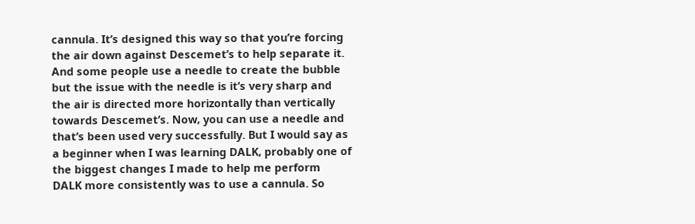cannula. It’s designed this way so that you’re forcing the air down against Descemet’s to help separate it. And some people use a needle to create the bubble but the issue with the needle is it’s very sharp and the air is directed more horizontally than vertically towards Descemet’s. Now, you can use a needle and that’s been used very successfully. But I would say as a beginner when I was learning DALK, probably one of the biggest changes I made to help me perform DALK more consistently was to use a cannula. So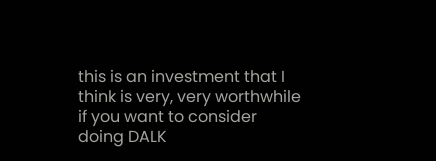this is an investment that I think is very, very worthwhile if you want to consider doing DALK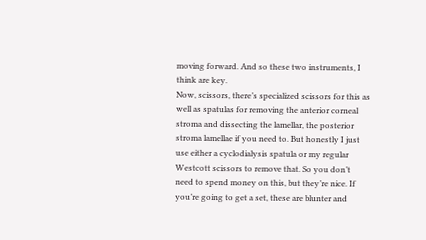moving forward. And so these two instruments, I think are key.
Now, scissors, there’s specialized scissors for this as well as spatulas for removing the anterior corneal stroma and dissecting the lamellar, the posterior stroma lamellae if you need to. But honestly I just use either a cyclodialysis spatula or my regular Westcott scissors to remove that. So you don’t need to spend money on this, but they’re nice. If you’re going to get a set, these are blunter and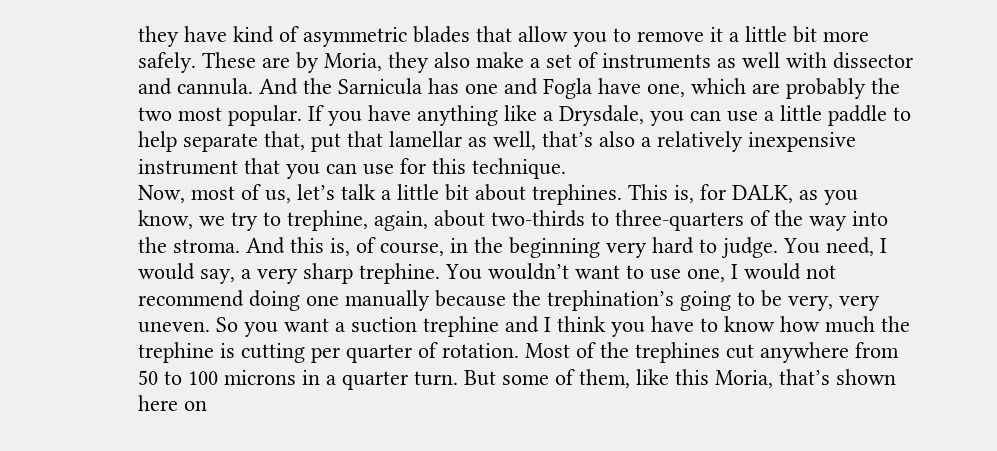they have kind of asymmetric blades that allow you to remove it a little bit more safely. These are by Moria, they also make a set of instruments as well with dissector and cannula. And the Sarnicula has one and Fogla have one, which are probably the two most popular. If you have anything like a Drysdale, you can use a little paddle to help separate that, put that lamellar as well, that’s also a relatively inexpensive instrument that you can use for this technique.
Now, most of us, let’s talk a little bit about trephines. This is, for DALK, as you know, we try to trephine, again, about two-thirds to three-quarters of the way into the stroma. And this is, of course, in the beginning very hard to judge. You need, I would say, a very sharp trephine. You wouldn’t want to use one, I would not recommend doing one manually because the trephination’s going to be very, very uneven. So you want a suction trephine and I think you have to know how much the trephine is cutting per quarter of rotation. Most of the trephines cut anywhere from 50 to 100 microns in a quarter turn. But some of them, like this Moria, that’s shown here on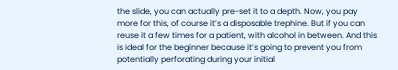the slide, you can actually pre-set it to a depth. Now, you pay more for this, of course it’s a disposable trephine. But if you can reuse it a few times for a patient, with alcohol in between. And this is ideal for the beginner because it’s going to prevent you from potentially perforating during your initial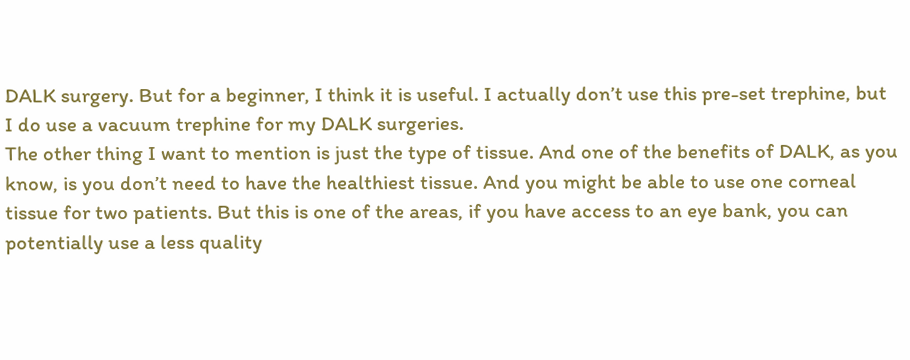DALK surgery. But for a beginner, I think it is useful. I actually don’t use this pre-set trephine, but I do use a vacuum trephine for my DALK surgeries.
The other thing I want to mention is just the type of tissue. And one of the benefits of DALK, as you know, is you don’t need to have the healthiest tissue. And you might be able to use one corneal tissue for two patients. But this is one of the areas, if you have access to an eye bank, you can potentially use a less quality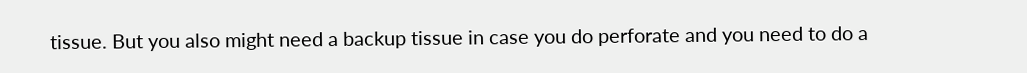tissue. But you also might need a backup tissue in case you do perforate and you need to do a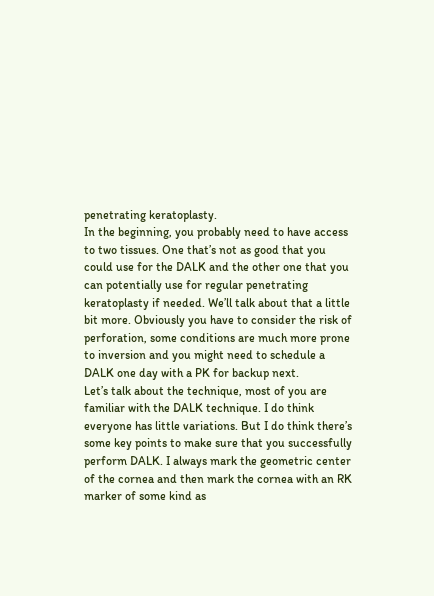penetrating keratoplasty.
In the beginning, you probably need to have access to two tissues. One that’s not as good that you could use for the DALK and the other one that you can potentially use for regular penetrating keratoplasty if needed. We’ll talk about that a little bit more. Obviously you have to consider the risk of perforation, some conditions are much more prone to inversion and you might need to schedule a DALK one day with a PK for backup next.
Let’s talk about the technique, most of you are familiar with the DALK technique. I do think everyone has little variations. But I do think there’s some key points to make sure that you successfully perform DALK. I always mark the geometric center of the cornea and then mark the cornea with an RK marker of some kind as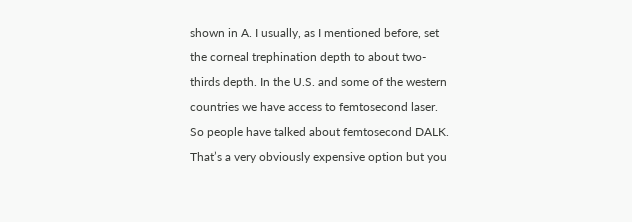shown in A. I usually, as I mentioned before, set the corneal trephination depth to about two-thirds depth. In the U.S. and some of the western countries we have access to femtosecond laser. So people have talked about femtosecond DALK. That’s a very obviously expensive option but you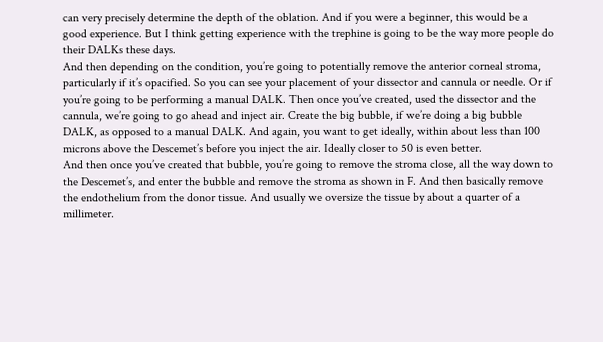can very precisely determine the depth of the oblation. And if you were a beginner, this would be a good experience. But I think getting experience with the trephine is going to be the way more people do their DALKs these days.
And then depending on the condition, you’re going to potentially remove the anterior corneal stroma, particularly if it’s opacified. So you can see your placement of your dissector and cannula or needle. Or if you’re going to be performing a manual DALK. Then once you’ve created, used the dissector and the cannula, we’re going to go ahead and inject air. Create the big bubble, if we’re doing a big bubble DALK, as opposed to a manual DALK. And again, you want to get ideally, within about less than 100 microns above the Descemet’s before you inject the air. Ideally closer to 50 is even better.
And then once you’ve created that bubble, you’re going to remove the stroma close, all the way down to the Descemet’s, and enter the bubble and remove the stroma as shown in F. And then basically remove the endothelium from the donor tissue. And usually we oversize the tissue by about a quarter of a millimeter.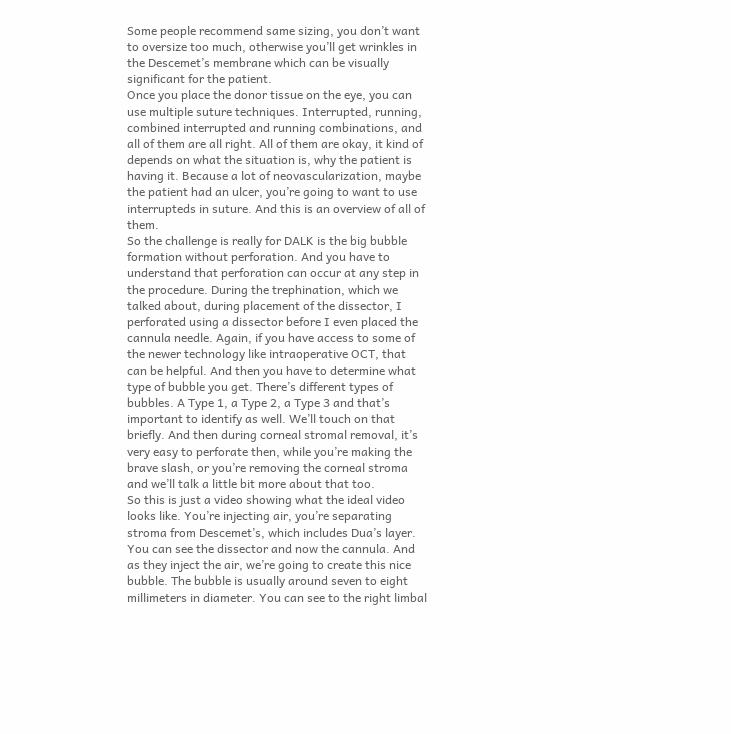Some people recommend same sizing, you don’t want to oversize too much, otherwise you’ll get wrinkles in the Descemet’s membrane which can be visually significant for the patient.
Once you place the donor tissue on the eye, you can use multiple suture techniques. Interrupted, running, combined interrupted and running combinations, and all of them are all right. All of them are okay, it kind of depends on what the situation is, why the patient is having it. Because a lot of neovascularization, maybe the patient had an ulcer, you’re going to want to use interrupteds in suture. And this is an overview of all of them.
So the challenge is really for DALK is the big bubble formation without perforation. And you have to understand that perforation can occur at any step in the procedure. During the trephination, which we talked about, during placement of the dissector, I perforated using a dissector before I even placed the cannula needle. Again, if you have access to some of the newer technology like intraoperative OCT, that can be helpful. And then you have to determine what type of bubble you get. There’s different types of bubbles. A Type 1, a Type 2, a Type 3 and that’s important to identify as well. We’ll touch on that briefly. And then during corneal stromal removal, it’s very easy to perforate then, while you’re making the brave slash, or you’re removing the corneal stroma and we’ll talk a little bit more about that too.
So this is just a video showing what the ideal video looks like. You’re injecting air, you’re separating stroma from Descemet’s, which includes Dua’s layer. You can see the dissector and now the cannula. And as they inject the air, we’re going to create this nice bubble. The bubble is usually around seven to eight millimeters in diameter. You can see to the right limbal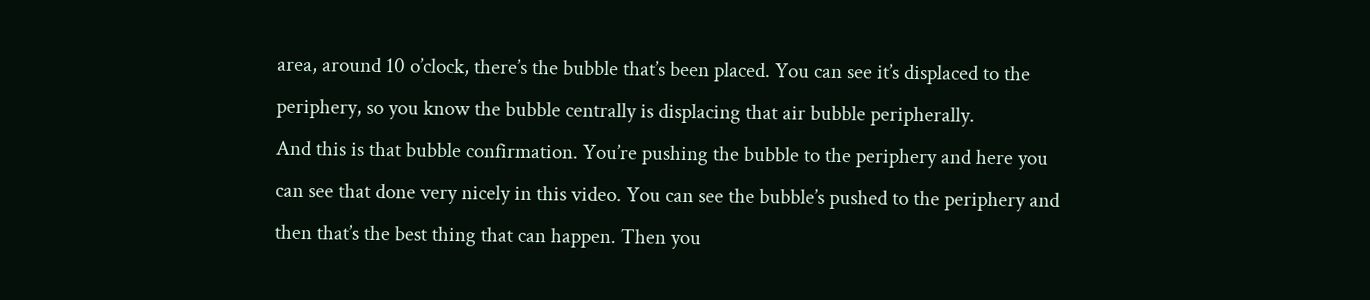area, around 10 o’clock, there’s the bubble that’s been placed. You can see it’s displaced to the periphery, so you know the bubble centrally is displacing that air bubble peripherally.
And this is that bubble confirmation. You’re pushing the bubble to the periphery and here you can see that done very nicely in this video. You can see the bubble’s pushed to the periphery and then that’s the best thing that can happen. Then you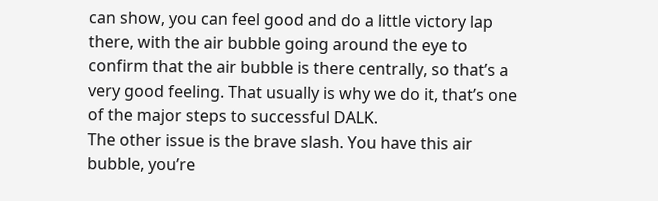can show, you can feel good and do a little victory lap there, with the air bubble going around the eye to confirm that the air bubble is there centrally, so that’s a very good feeling. That usually is why we do it, that’s one of the major steps to successful DALK.
The other issue is the brave slash. You have this air bubble, you’re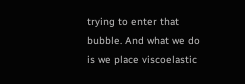trying to enter that bubble. And what we do is we place viscoelastic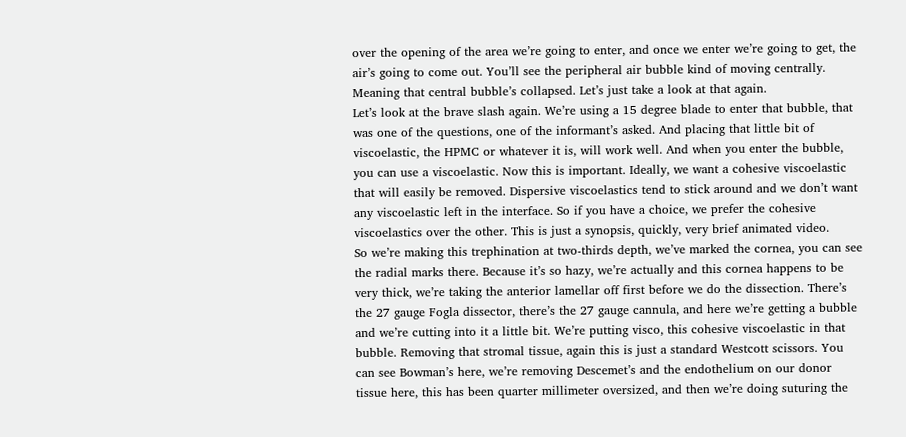over the opening of the area we’re going to enter, and once we enter we’re going to get, the air’s going to come out. You’ll see the peripheral air bubble kind of moving centrally. Meaning that central bubble’s collapsed. Let’s just take a look at that again.
Let’s look at the brave slash again. We’re using a 15 degree blade to enter that bubble, that was one of the questions, one of the informant’s asked. And placing that little bit of viscoelastic, the HPMC or whatever it is, will work well. And when you enter the bubble, you can use a viscoelastic. Now this is important. Ideally, we want a cohesive viscoelastic that will easily be removed. Dispersive viscoelastics tend to stick around and we don’t want any viscoelastic left in the interface. So if you have a choice, we prefer the cohesive viscoelastics over the other. This is just a synopsis, quickly, very brief animated video.
So we’re making this trephination at two-thirds depth, we’ve marked the cornea, you can see the radial marks there. Because it’s so hazy, we’re actually and this cornea happens to be very thick, we’re taking the anterior lamellar off first before we do the dissection. There’s the 27 gauge Fogla dissector, there’s the 27 gauge cannula, and here we’re getting a bubble and we’re cutting into it a little bit. We’re putting visco, this cohesive viscoelastic in that bubble. Removing that stromal tissue, again this is just a standard Westcott scissors. You can see Bowman’s here, we’re removing Descemet’s and the endothelium on our donor tissue here, this has been quarter millimeter oversized, and then we’re doing suturing the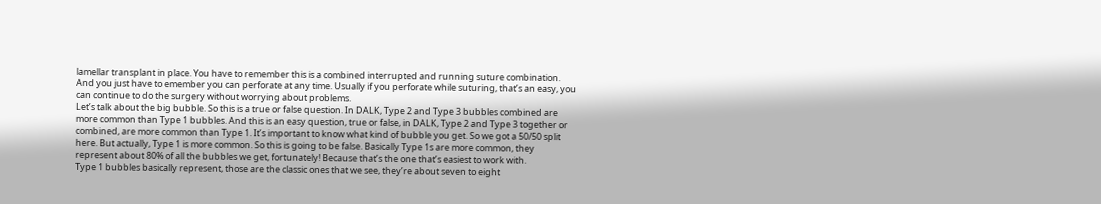lamellar transplant in place. You have to remember this is a combined interrupted and running suture combination. And you just have to emember you can perforate at any time. Usually if you perforate while suturing, that’s an easy, you can continue to do the surgery without worrying about problems.
Let’s talk about the big bubble. So this is a true or false question. In DALK, Type 2 and Type 3 bubbles combined are more common than Type 1 bubbles. And this is an easy question, true or false, in DALK, Type 2 and Type 3 together or combined, are more common than Type 1. It’s important to know what kind of bubble you get. So we got a 50/50 split here. But actually, Type 1 is more common. So this is going to be false. Basically Type 1s are more common, they represent about 80% of all the bubbles we get, fortunately! Because that’s the one that’s easiest to work with.
Type 1 bubbles basically represent, those are the classic ones that we see, they’re about seven to eight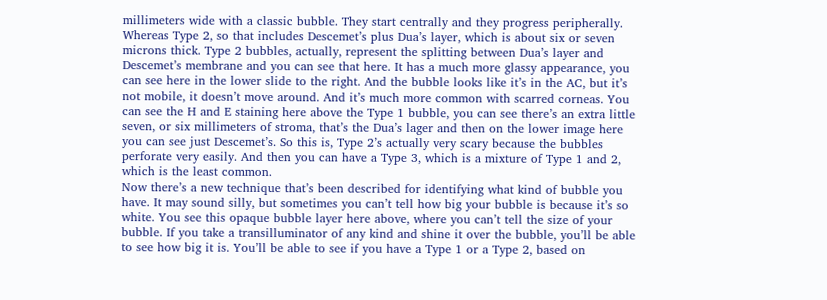millimeters wide with a classic bubble. They start centrally and they progress peripherally. Whereas Type 2, so that includes Descemet’s plus Dua’s layer, which is about six or seven microns thick. Type 2 bubbles, actually, represent the splitting between Dua’s layer and Descemet’s membrane and you can see that here. It has a much more glassy appearance, you can see here in the lower slide to the right. And the bubble looks like it’s in the AC, but it’s not mobile, it doesn’t move around. And it’s much more common with scarred corneas. You can see the H and E staining here above the Type 1 bubble, you can see there’s an extra little seven, or six millimeters of stroma, that’s the Dua’s lager and then on the lower image here you can see just Descemet’s. So this is, Type 2’s actually very scary because the bubbles perforate very easily. And then you can have a Type 3, which is a mixture of Type 1 and 2, which is the least common.
Now there’s a new technique that’s been described for identifying what kind of bubble you have. It may sound silly, but sometimes you can’t tell how big your bubble is because it’s so white. You see this opaque bubble layer here above, where you can’t tell the size of your bubble. If you take a transilluminator of any kind and shine it over the bubble, you’ll be able to see how big it is. You’ll be able to see if you have a Type 1 or a Type 2, based on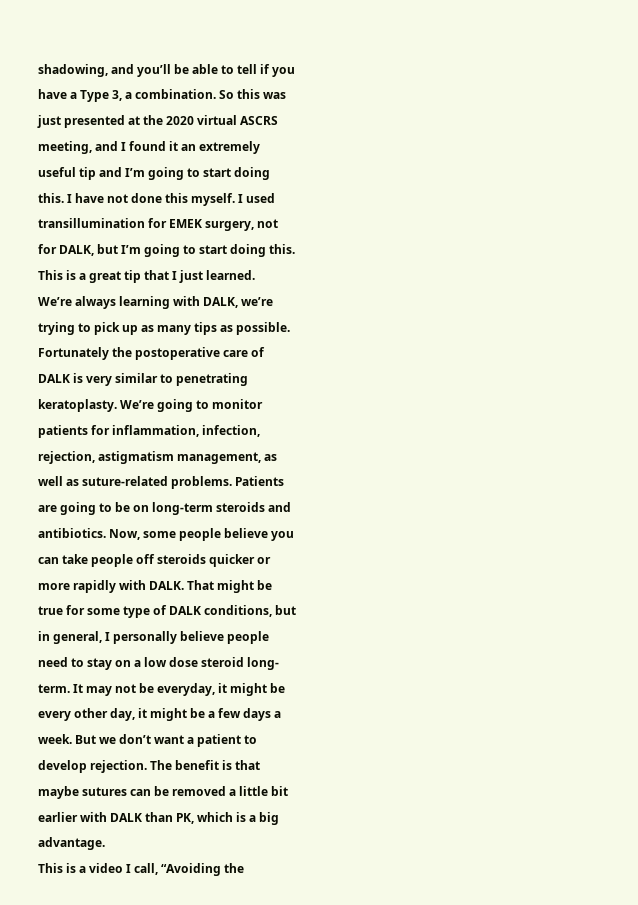shadowing, and you’ll be able to tell if you have a Type 3, a combination. So this was just presented at the 2020 virtual ASCRS meeting, and I found it an extremely useful tip and I’m going to start doing this. I have not done this myself. I used transillumination for EMEK surgery, not for DALK, but I’m going to start doing this. This is a great tip that I just learned.
We’re always learning with DALK, we’re trying to pick up as many tips as possible. Fortunately the postoperative care of DALK is very similar to penetrating keratoplasty. We’re going to monitor patients for inflammation, infection, rejection, astigmatism management, as well as suture-related problems. Patients are going to be on long-term steroids and antibiotics. Now, some people believe you can take people off steroids quicker or more rapidly with DALK. That might be true for some type of DALK conditions, but in general, I personally believe people need to stay on a low dose steroid long-term. It may not be everyday, it might be every other day, it might be a few days a week. But we don’t want a patient to develop rejection. The benefit is that maybe sutures can be removed a little bit earlier with DALK than PK, which is a big advantage.
This is a video I call, “Avoiding the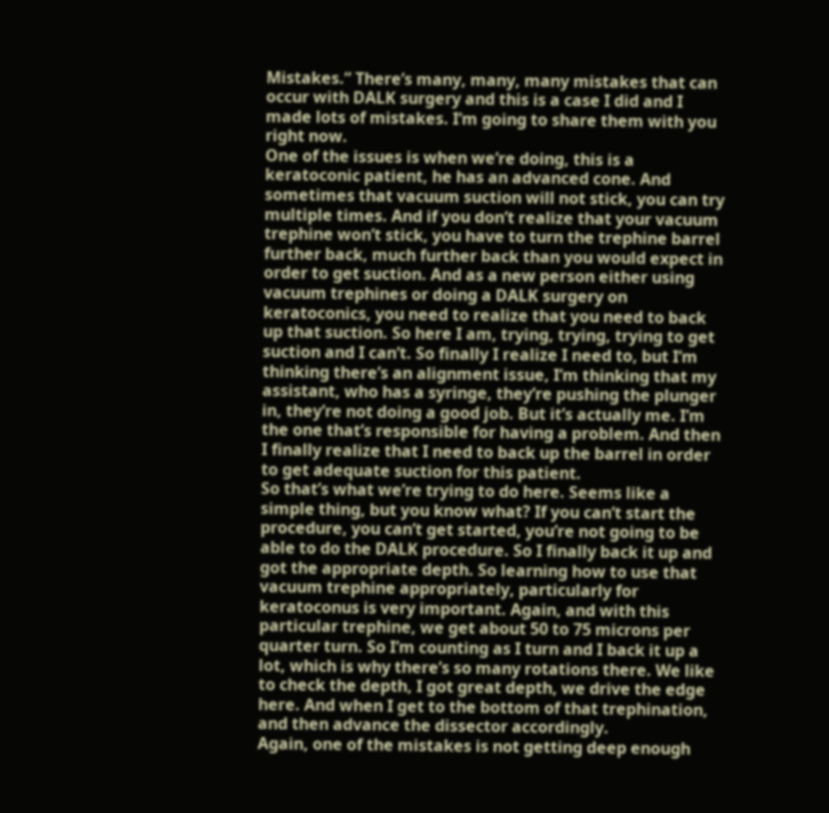Mistakes.” There’s many, many, many mistakes that can occur with DALK surgery and this is a case I did and I made lots of mistakes. I’m going to share them with you right now.
One of the issues is when we’re doing, this is a keratoconic patient, he has an advanced cone. And sometimes that vacuum suction will not stick, you can try multiple times. And if you don’t realize that your vacuum trephine won’t stick, you have to turn the trephine barrel further back, much further back than you would expect in order to get suction. And as a new person either using vacuum trephines or doing a DALK surgery on keratoconics, you need to realize that you need to back up that suction. So here I am, trying, trying, trying to get suction and I can’t. So finally I realize I need to, but I’m thinking there’s an alignment issue, I’m thinking that my assistant, who has a syringe, they’re pushing the plunger in, they’re not doing a good job. But it’s actually me. I’m the one that’s responsible for having a problem. And then I finally realize that I need to back up the barrel in order to get adequate suction for this patient.
So that’s what we’re trying to do here. Seems like a simple thing, but you know what? If you can’t start the procedure, you can’t get started, you’re not going to be able to do the DALK procedure. So I finally back it up and got the appropriate depth. So learning how to use that vacuum trephine appropriately, particularly for keratoconus is very important. Again, and with this particular trephine, we get about 50 to 75 microns per quarter turn. So I’m counting as I turn and I back it up a lot, which is why there’s so many rotations there. We like to check the depth, I got great depth, we drive the edge here. And when I get to the bottom of that trephination, and then advance the dissector accordingly.
Again, one of the mistakes is not getting deep enough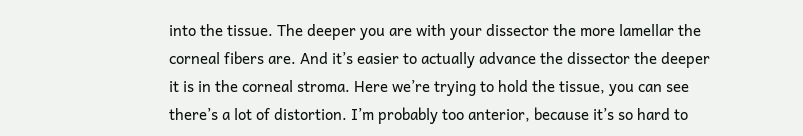into the tissue. The deeper you are with your dissector the more lamellar the corneal fibers are. And it’s easier to actually advance the dissector the deeper it is in the corneal stroma. Here we’re trying to hold the tissue, you can see there’s a lot of distortion. I’m probably too anterior, because it’s so hard to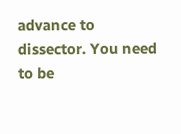advance to dissector. You need to be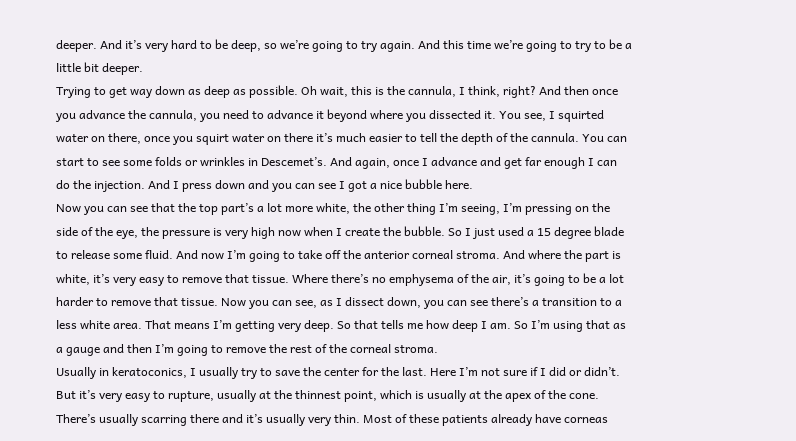deeper. And it’s very hard to be deep, so we’re going to try again. And this time we’re going to try to be a little bit deeper.
Trying to get way down as deep as possible. Oh wait, this is the cannula, I think, right? And then once you advance the cannula, you need to advance it beyond where you dissected it. You see, I squirted water on there, once you squirt water on there it’s much easier to tell the depth of the cannula. You can start to see some folds or wrinkles in Descemet’s. And again, once I advance and get far enough I can do the injection. And I press down and you can see I got a nice bubble here.
Now you can see that the top part’s a lot more white, the other thing I’m seeing, I’m pressing on the side of the eye, the pressure is very high now when I create the bubble. So I just used a 15 degree blade to release some fluid. And now I’m going to take off the anterior corneal stroma. And where the part is white, it’s very easy to remove that tissue. Where there’s no emphysema of the air, it’s going to be a lot harder to remove that tissue. Now you can see, as I dissect down, you can see there’s a transition to a less white area. That means I’m getting very deep. So that tells me how deep I am. So I’m using that as a gauge and then I’m going to remove the rest of the corneal stroma.
Usually in keratoconics, I usually try to save the center for the last. Here I’m not sure if I did or didn’t. But it’s very easy to rupture, usually at the thinnest point, which is usually at the apex of the cone. There’s usually scarring there and it’s usually very thin. Most of these patients already have corneas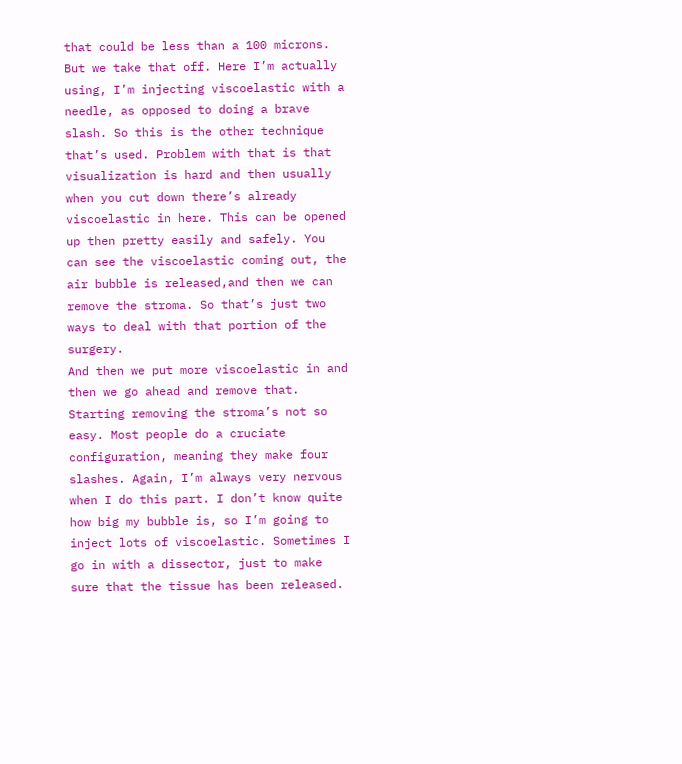that could be less than a 100 microns. But we take that off. Here I’m actually using, I’m injecting viscoelastic with a needle, as opposed to doing a brave slash. So this is the other technique that’s used. Problem with that is that visualization is hard and then usually when you cut down there’s already viscoelastic in here. This can be opened up then pretty easily and safely. You can see the viscoelastic coming out, the air bubble is released,and then we can remove the stroma. So that’s just two ways to deal with that portion of the surgery.
And then we put more viscoelastic in and then we go ahead and remove that. Starting removing the stroma’s not so easy. Most people do a cruciate configuration, meaning they make four slashes. Again, I’m always very nervous when I do this part. I don’t know quite how big my bubble is, so I’m going to inject lots of viscoelastic. Sometimes I go in with a dissector, just to make sure that the tissue has been released.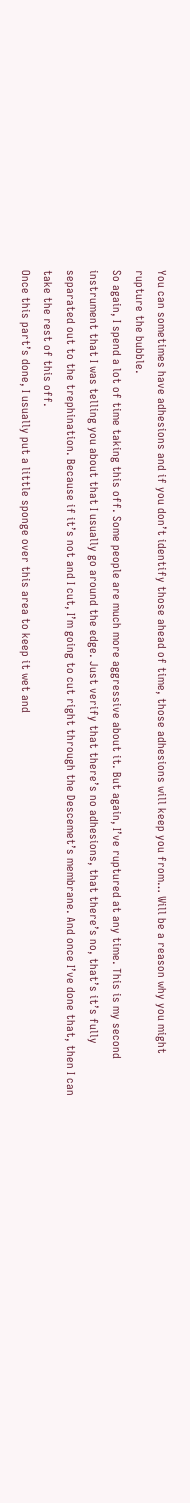You can sometimes have adhesions and if you don’t identify those ahead of time, those adhesions will keep you from… Will be a reason why you might rupture the bubble.
So again, I spend a lot of time taking this off. Some people are much more aggressive about it. But again, I’ve ruptured at any time. This is my second instrument that I was telling you about that I usually go around the edge. Just verify that there’s no adhesions, that there’s no, that’s it’s fully separated out to the trephination. Because if it’s not and I cut, I’m going to cut right through the Descemet’s membrane. And once I’ve done that, then I can take the rest of this off.
Once this part’s done, I usually put a little sponge over this area to keep it wet and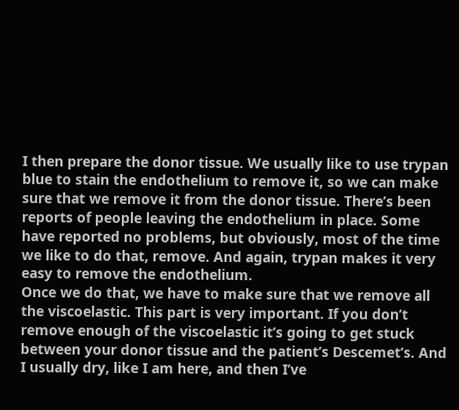I then prepare the donor tissue. We usually like to use trypan blue to stain the endothelium to remove it, so we can make sure that we remove it from the donor tissue. There’s been reports of people leaving the endothelium in place. Some have reported no problems, but obviously, most of the time we like to do that, remove. And again, trypan makes it very easy to remove the endothelium.
Once we do that, we have to make sure that we remove all the viscoelastic. This part is very important. If you don’t remove enough of the viscoelastic it’s going to get stuck between your donor tissue and the patient’s Descemet’s. And I usually dry, like I am here, and then I’ve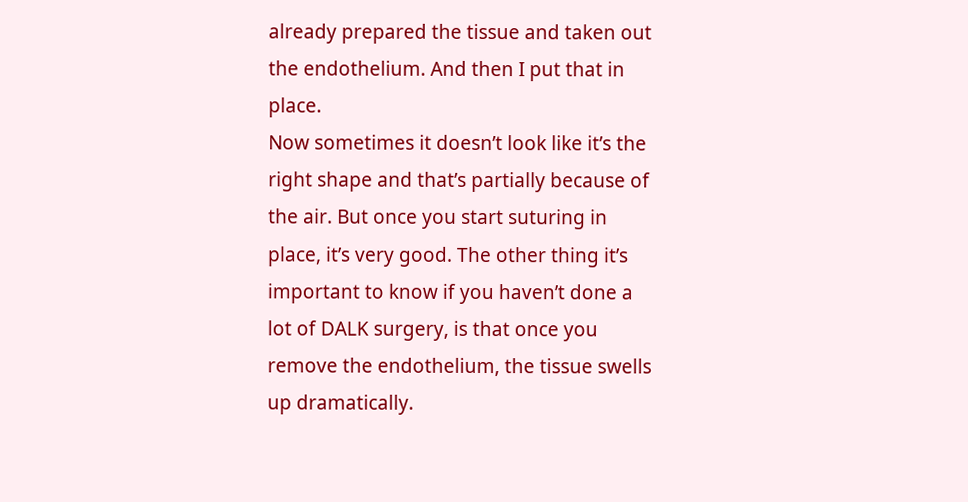already prepared the tissue and taken out the endothelium. And then I put that in place.
Now sometimes it doesn’t look like it’s the right shape and that’s partially because of the air. But once you start suturing in place, it’s very good. The other thing it’s important to know if you haven’t done a lot of DALK surgery, is that once you remove the endothelium, the tissue swells up dramatically.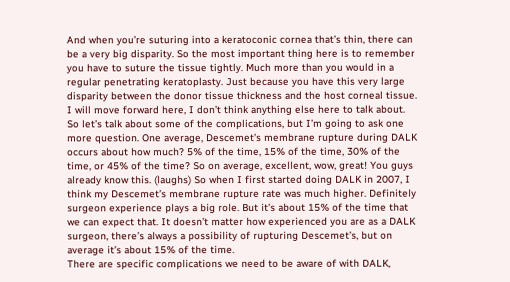And when you’re suturing into a keratoconic cornea that’s thin, there can be a very big disparity. So the most important thing here is to remember you have to suture the tissue tightly. Much more than you would in a regular penetrating keratoplasty. Just because you have this very large disparity between the donor tissue thickness and the host corneal tissue. I will move forward here, I don’t think anything else here to talk about.
So let’s talk about some of the complications, but I’m going to ask one more question. One average, Descemet’s membrane rupture during DALK occurs about how much? 5% of the time, 15% of the time, 30% of the time, or 45% of the time? So on average, excellent, wow, great! You guys already know this. (laughs) So when I first started doing DALK in 2007, I think my Descemet’s membrane rupture rate was much higher. Definitely surgeon experience plays a big role. But it’s about 15% of the time that we can expect that. It doesn’t matter how experienced you are as a DALK surgeon, there’s always a possibility of rupturing Descemet’s, but on average it’s about 15% of the time.
There are specific complications we need to be aware of with DALK,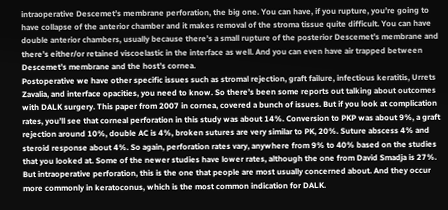intraoperative Descemet’s membrane perforation, the big one. You can have, if you rupture, you’re going to have collapse of the anterior chamber and it makes removal of the stroma tissue quite difficult. You can have double anterior chambers, usually because there’s a small rupture of the posterior Descemet’s membrane and there’s either/or retained viscoelastic in the interface as well. And you can even have air trapped between Descemet’s membrane and the host’s cornea.
Postoperative we have other specific issues such as stromal rejection, graft failure, infectious keratitis, Urrets Zavalia, and interface opacities, you need to know. So there’s been some reports out talking about outcomes with DALK surgery. This paper from 2007 in cornea, covered a bunch of issues. But if you look at complication rates, you’ll see that corneal perforation in this study was about 14%. Conversion to PKP was about 9%, a graft rejection around 10%, double AC is 4%, broken sutures are very similar to PK, 20%. Suture abscess 4% and steroid response about 4%. So again, perforation rates vary, anywhere from 9% to 40% based on the studies that you looked at. Some of the newer studies have lower rates, although the one from David Smadja is 27%. But intraoperative perforation, this is the one that people are most usually concerned about. And they occur more commonly in keratoconus, which is the most common indication for DALK.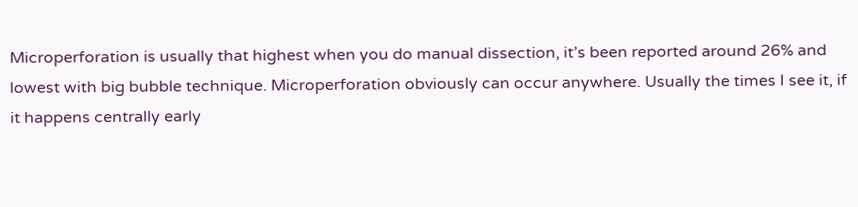Microperforation is usually that highest when you do manual dissection, it’s been reported around 26% and lowest with big bubble technique. Microperforation obviously can occur anywhere. Usually the times I see it, if it happens centrally early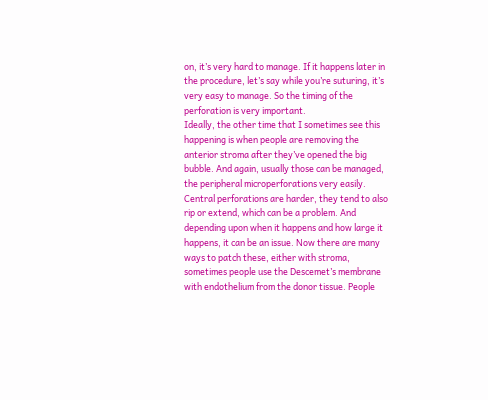on, it’s very hard to manage. If it happens later in the procedure, let’s say while you’re suturing, it’s very easy to manage. So the timing of the perforation is very important.
Ideally, the other time that I sometimes see this happening is when people are removing the anterior stroma after they’ve opened the big bubble. And again, usually those can be managed, the peripheral microperforations very easily. Central perforations are harder, they tend to also rip or extend, which can be a problem. And depending upon when it happens and how large it happens, it can be an issue. Now there are many ways to patch these, either with stroma, sometimes people use the Descemet’s membrane with endothelium from the donor tissue. People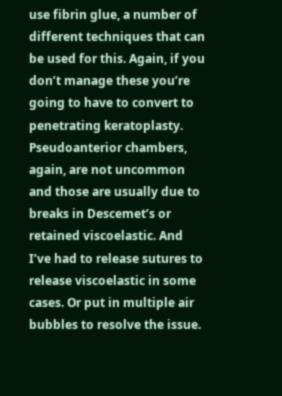use fibrin glue, a number of different techniques that can be used for this. Again, if you don’t manage these you’re going to have to convert to penetrating keratoplasty.
Pseudoanterior chambers, again, are not uncommon and those are usually due to breaks in Descemet’s or retained viscoelastic. And I’ve had to release sutures to release viscoelastic in some cases. Or put in multiple air bubbles to resolve the issue.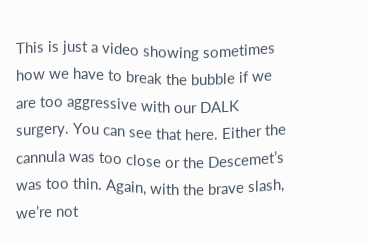This is just a video showing sometimes how we have to break the bubble if we are too aggressive with our DALK surgery. You can see that here. Either the cannula was too close or the Descemet’s was too thin. Again, with the brave slash, we’re not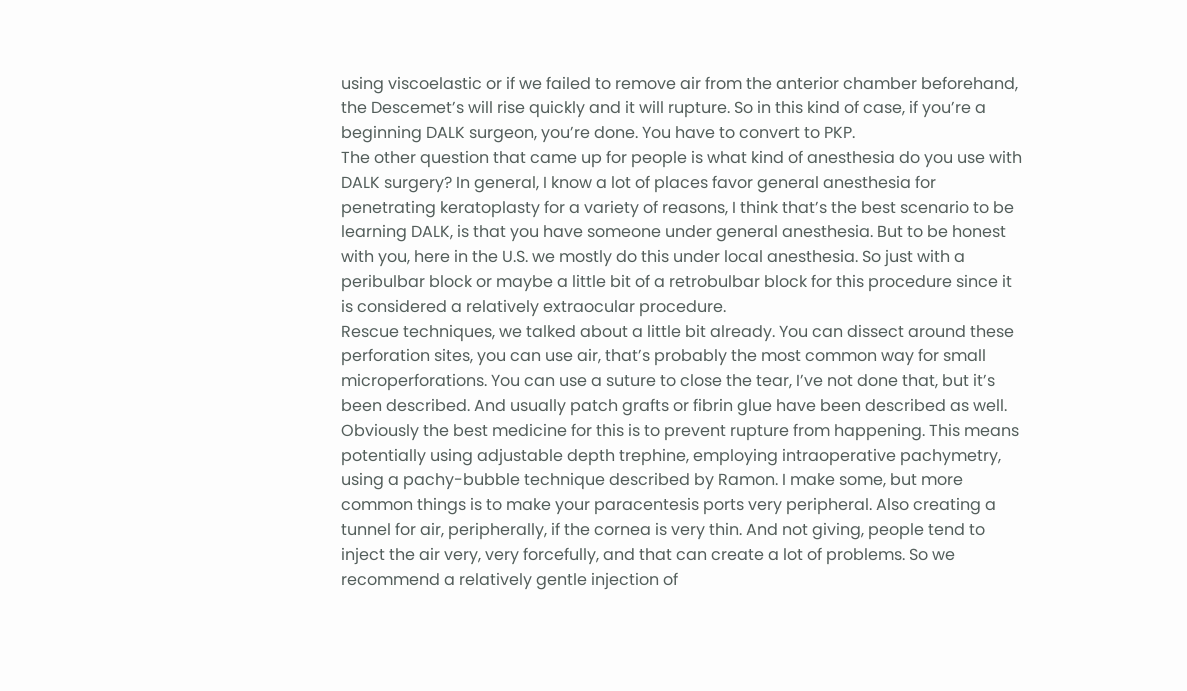using viscoelastic or if we failed to remove air from the anterior chamber beforehand, the Descemet’s will rise quickly and it will rupture. So in this kind of case, if you’re a beginning DALK surgeon, you’re done. You have to convert to PKP.
The other question that came up for people is what kind of anesthesia do you use with DALK surgery? In general, I know a lot of places favor general anesthesia for penetrating keratoplasty for a variety of reasons, I think that’s the best scenario to be learning DALK, is that you have someone under general anesthesia. But to be honest with you, here in the U.S. we mostly do this under local anesthesia. So just with a peribulbar block or maybe a little bit of a retrobulbar block for this procedure since it is considered a relatively extraocular procedure.
Rescue techniques, we talked about a little bit already. You can dissect around these perforation sites, you can use air, that’s probably the most common way for small microperforations. You can use a suture to close the tear, I’ve not done that, but it’s been described. And usually patch grafts or fibrin glue have been described as well.
Obviously the best medicine for this is to prevent rupture from happening. This means potentially using adjustable depth trephine, employing intraoperative pachymetry, using a pachy-bubble technique described by Ramon. I make some, but more common things is to make your paracentesis ports very peripheral. Also creating a tunnel for air, peripherally, if the cornea is very thin. And not giving, people tend to inject the air very, very forcefully, and that can create a lot of problems. So we recommend a relatively gentle injection of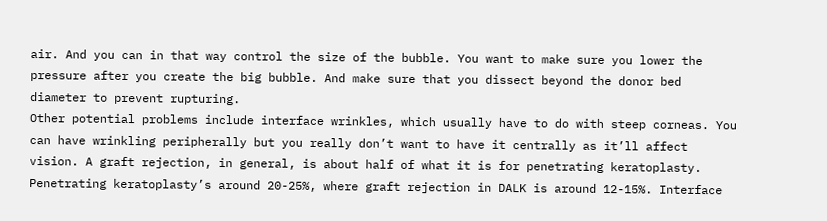air. And you can in that way control the size of the bubble. You want to make sure you lower the pressure after you create the big bubble. And make sure that you dissect beyond the donor bed diameter to prevent rupturing.
Other potential problems include interface wrinkles, which usually have to do with steep corneas. You can have wrinkling peripherally but you really don’t want to have it centrally as it’ll affect vision. A graft rejection, in general, is about half of what it is for penetrating keratoplasty. Penetrating keratoplasty’s around 20-25%, where graft rejection in DALK is around 12-15%. Interface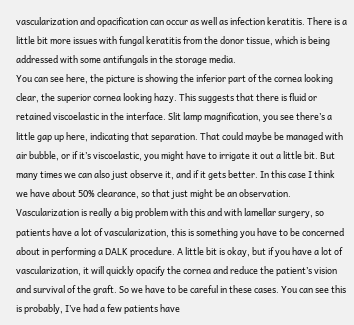vascularization and opacification can occur as well as infection keratitis. There is a little bit more issues with fungal keratitis from the donor tissue, which is being addressed with some antifungals in the storage media.
You can see here, the picture is showing the inferior part of the cornea looking clear, the superior cornea looking hazy. This suggests that there is fluid or retained viscoelastic in the interface. Slit lamp magnification, you see there’s a little gap up here, indicating that separation. That could maybe be managed with air bubble, or if it’s viscoelastic, you might have to irrigate it out a little bit. But many times we can also just observe it, and if it gets better. In this case I think we have about 50% clearance, so that just might be an observation.
Vascularization is really a big problem with this and with lamellar surgery, so patients have a lot of vascularization, this is something you have to be concerned about in performing a DALK procedure. A little bit is okay, but if you have a lot of vascularization, it will quickly opacify the cornea and reduce the patient’s vision and survival of the graft. So we have to be careful in these cases. You can see this is probably, I’ve had a few patients have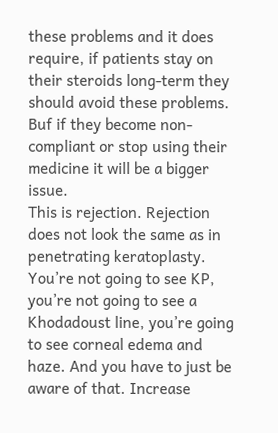these problems and it does require, if patients stay on their steroids long-term they should avoid these problems. Buf if they become non-compliant or stop using their medicine it will be a bigger issue.
This is rejection. Rejection does not look the same as in penetrating keratoplasty. You’re not going to see KP, you’re not going to see a Khodadoust line, you’re going to see corneal edema and haze. And you have to just be aware of that. Increase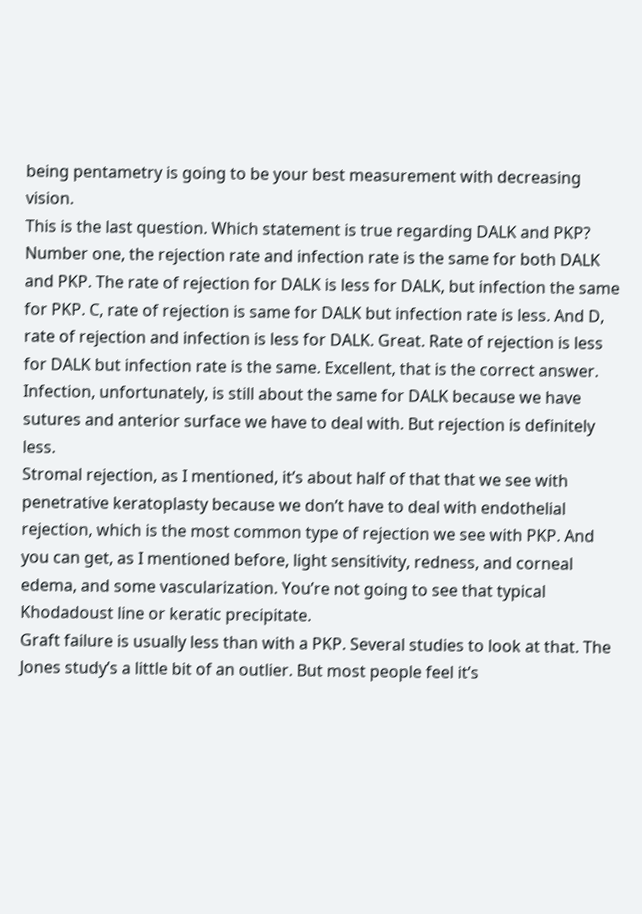being pentametry is going to be your best measurement with decreasing vision.
This is the last question. Which statement is true regarding DALK and PKP? Number one, the rejection rate and infection rate is the same for both DALK and PKP. The rate of rejection for DALK is less for DALK, but infection the same for PKP. C, rate of rejection is same for DALK but infection rate is less. And D, rate of rejection and infection is less for DALK. Great. Rate of rejection is less for DALK but infection rate is the same. Excellent, that is the correct answer.
Infection, unfortunately, is still about the same for DALK because we have sutures and anterior surface we have to deal with. But rejection is definitely less.
Stromal rejection, as I mentioned, it’s about half of that that we see with penetrative keratoplasty because we don’t have to deal with endothelial rejection, which is the most common type of rejection we see with PKP. And you can get, as I mentioned before, light sensitivity, redness, and corneal edema, and some vascularization. You’re not going to see that typical Khodadoust line or keratic precipitate.
Graft failure is usually less than with a PKP. Several studies to look at that. The Jones study’s a little bit of an outlier. But most people feel it’s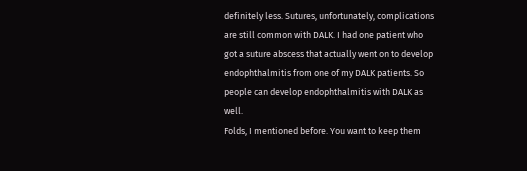definitely less. Sutures, unfortunately, complications are still common with DALK. I had one patient who got a suture abscess that actually went on to develop endophthalmitis from one of my DALK patients. So people can develop endophthalmitis with DALK as well.
Folds, I mentioned before. You want to keep them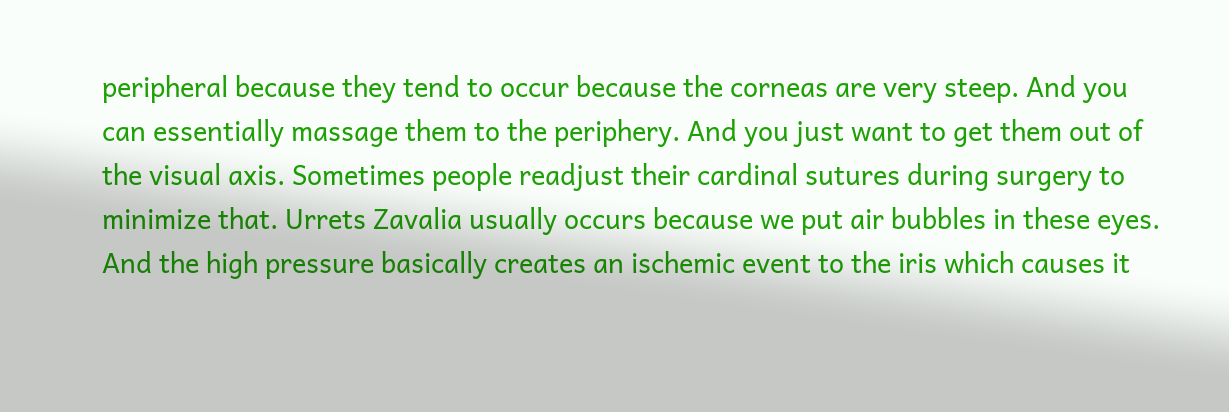peripheral because they tend to occur because the corneas are very steep. And you can essentially massage them to the periphery. And you just want to get them out of the visual axis. Sometimes people readjust their cardinal sutures during surgery to minimize that. Urrets Zavalia usually occurs because we put air bubbles in these eyes. And the high pressure basically creates an ischemic event to the iris which causes it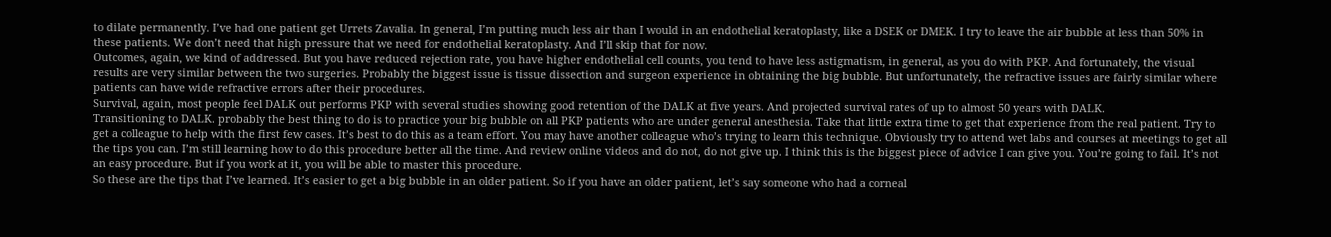to dilate permanently. I’ve had one patient get Urrets Zavalia. In general, I’m putting much less air than I would in an endothelial keratoplasty, like a DSEK or DMEK. I try to leave the air bubble at less than 50% in these patients. We don’t need that high pressure that we need for endothelial keratoplasty. And I’ll skip that for now.
Outcomes, again, we kind of addressed. But you have reduced rejection rate, you have higher endothelial cell counts, you tend to have less astigmatism, in general, as you do with PKP. And fortunately, the visual results are very similar between the two surgeries. Probably the biggest issue is tissue dissection and surgeon experience in obtaining the big bubble. But unfortunately, the refractive issues are fairly similar where patients can have wide refractive errors after their procedures.
Survival, again, most people feel DALK out performs PKP with several studies showing good retention of the DALK at five years. And projected survival rates of up to almost 50 years with DALK.
Transitioning to DALK. probably the best thing to do is to practice your big bubble on all PKP patients who are under general anesthesia. Take that little extra time to get that experience from the real patient. Try to get a colleague to help with the first few cases. It’s best to do this as a team effort. You may have another colleague who’s trying to learn this technique. Obviously try to attend wet labs and courses at meetings to get all the tips you can. I’m still learning how to do this procedure better all the time. And review online videos and do not, do not give up. I think this is the biggest piece of advice I can give you. You’re going to fail. It’s not an easy procedure. But if you work at it, you will be able to master this procedure.
So these are the tips that I’ve learned. It’s easier to get a big bubble in an older patient. So if you have an older patient, let’s say someone who had a corneal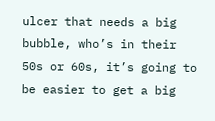ulcer that needs a big bubble, who’s in their 50s or 60s, it’s going to be easier to get a big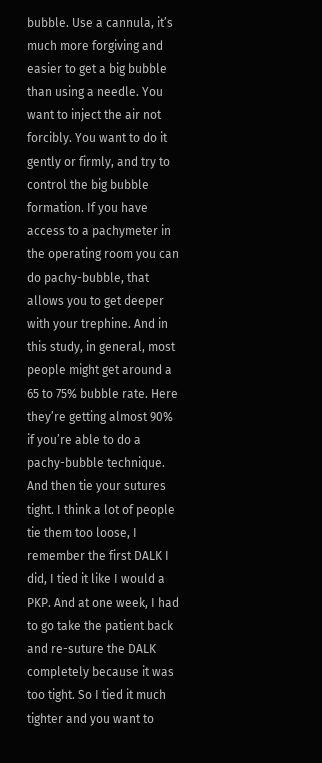bubble. Use a cannula, it’s much more forgiving and easier to get a big bubble than using a needle. You want to inject the air not forcibly. You want to do it gently or firmly, and try to control the big bubble formation. If you have access to a pachymeter in the operating room you can do pachy-bubble, that allows you to get deeper with your trephine. And in this study, in general, most people might get around a 65 to 75% bubble rate. Here they’re getting almost 90% if you’re able to do a pachy-bubble technique.
And then tie your sutures tight. I think a lot of people tie them too loose, I remember the first DALK I did, I tied it like I would a PKP. And at one week, I had to go take the patient back and re-suture the DALK completely because it was too tight. So I tied it much tighter and you want to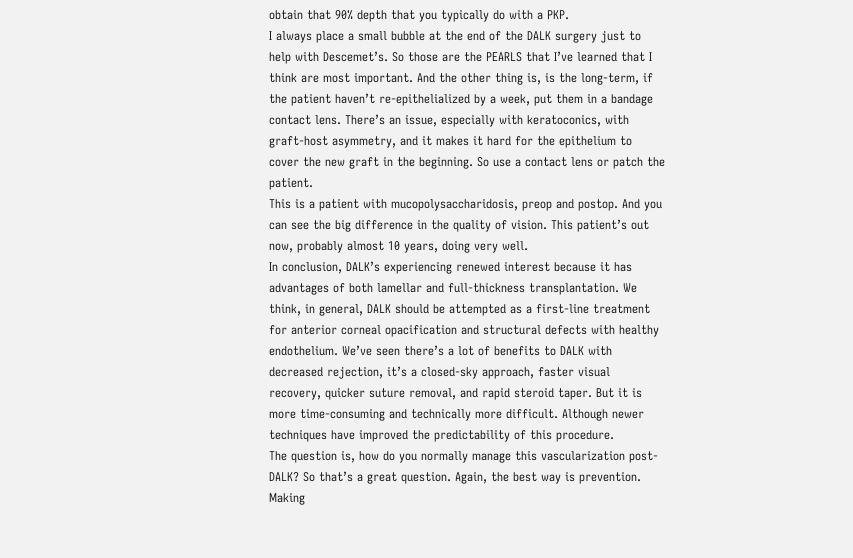obtain that 90% depth that you typically do with a PKP.
I always place a small bubble at the end of the DALK surgery just to help with Descemet’s. So those are the PEARLS that I’ve learned that I think are most important. And the other thing is, is the long-term, if the patient haven’t re-epithelialized by a week, put them in a bandage contact lens. There’s an issue, especially with keratoconics, with graft-host asymmetry, and it makes it hard for the epithelium to cover the new graft in the beginning. So use a contact lens or patch the patient.
This is a patient with mucopolysaccharidosis, preop and postop. And you can see the big difference in the quality of vision. This patient’s out now, probably almost 10 years, doing very well.
In conclusion, DALK’s experiencing renewed interest because it has advantages of both lamellar and full-thickness transplantation. We think, in general, DALK should be attempted as a first-line treatment for anterior corneal opacification and structural defects with healthy endothelium. We’ve seen there’s a lot of benefits to DALK with decreased rejection, it’s a closed-sky approach, faster visual recovery, quicker suture removal, and rapid steroid taper. But it is more time-consuming and technically more difficult. Although newer techniques have improved the predictability of this procedure.
The question is, how do you normally manage this vascularization post-DALK? So that’s a great question. Again, the best way is prevention. Making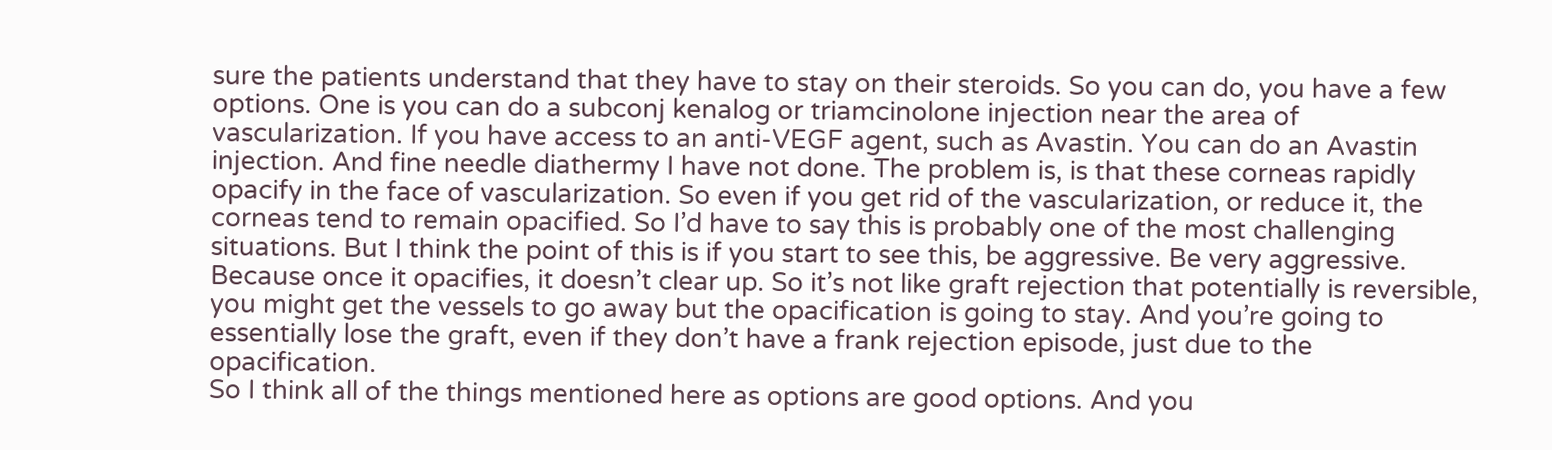sure the patients understand that they have to stay on their steroids. So you can do, you have a few options. One is you can do a subconj kenalog or triamcinolone injection near the area of vascularization. If you have access to an anti-VEGF agent, such as Avastin. You can do an Avastin injection. And fine needle diathermy I have not done. The problem is, is that these corneas rapidly opacify in the face of vascularization. So even if you get rid of the vascularization, or reduce it, the corneas tend to remain opacified. So I’d have to say this is probably one of the most challenging situations. But I think the point of this is if you start to see this, be aggressive. Be very aggressive. Because once it opacifies, it doesn’t clear up. So it’s not like graft rejection that potentially is reversible, you might get the vessels to go away but the opacification is going to stay. And you’re going to essentially lose the graft, even if they don’t have a frank rejection episode, just due to the opacification.
So I think all of the things mentioned here as options are good options. And you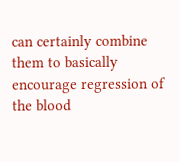can certainly combine them to basically encourage regression of the blood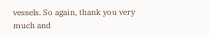vessels. So again, thank you very much and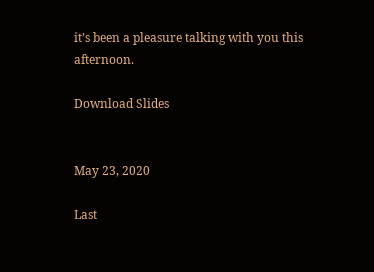it’s been a pleasure talking with you this afternoon.

Download Slides


May 23, 2020

Last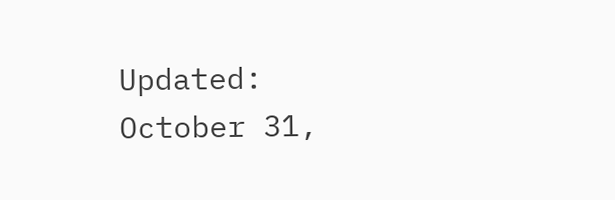Updated: October 31,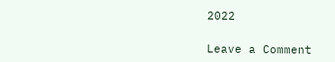2022

Leave a Comment